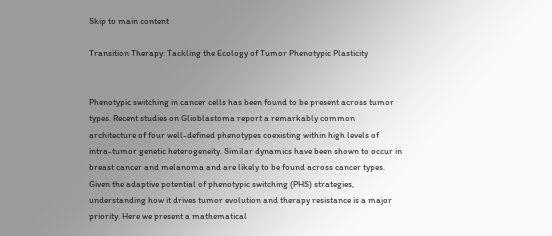Skip to main content

Transition Therapy: Tackling the Ecology of Tumor Phenotypic Plasticity


Phenotypic switching in cancer cells has been found to be present across tumor types. Recent studies on Glioblastoma report a remarkably common architecture of four well-defined phenotypes coexisting within high levels of intra-tumor genetic heterogeneity. Similar dynamics have been shown to occur in breast cancer and melanoma and are likely to be found across cancer types. Given the adaptive potential of phenotypic switching (PHS) strategies, understanding how it drives tumor evolution and therapy resistance is a major priority. Here we present a mathematical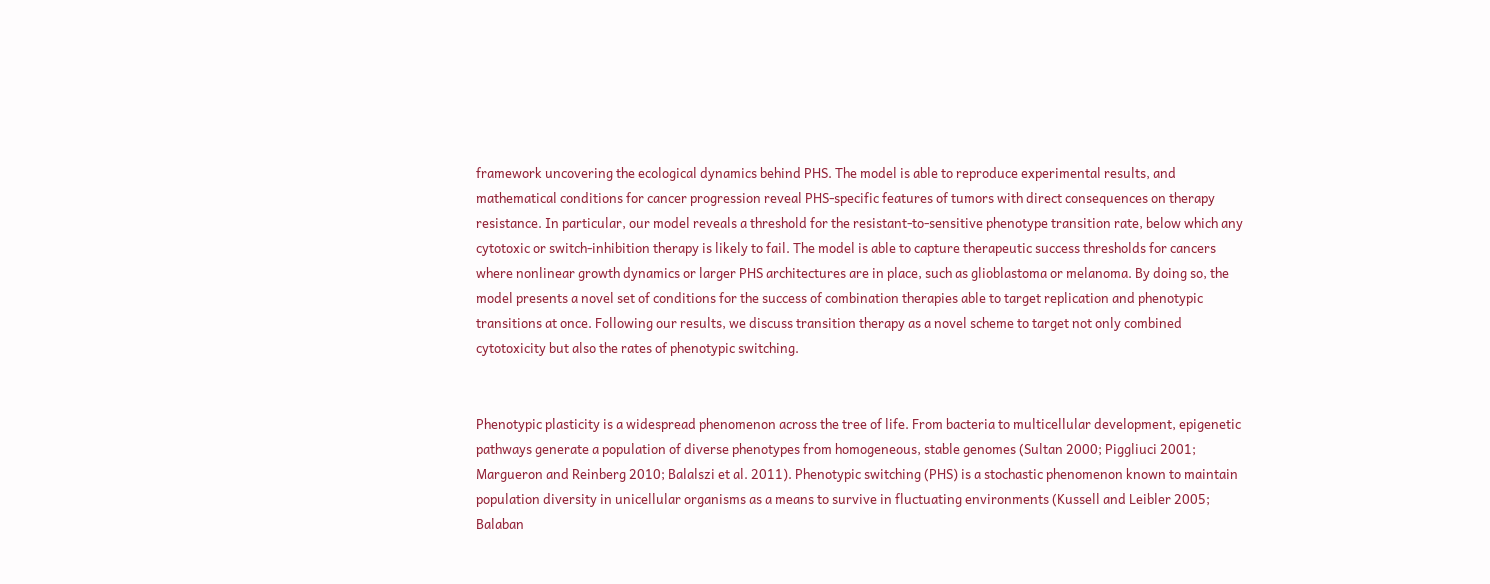framework uncovering the ecological dynamics behind PHS. The model is able to reproduce experimental results, and mathematical conditions for cancer progression reveal PHS-specific features of tumors with direct consequences on therapy resistance. In particular, our model reveals a threshold for the resistant-to-sensitive phenotype transition rate, below which any cytotoxic or switch-inhibition therapy is likely to fail. The model is able to capture therapeutic success thresholds for cancers where nonlinear growth dynamics or larger PHS architectures are in place, such as glioblastoma or melanoma. By doing so, the model presents a novel set of conditions for the success of combination therapies able to target replication and phenotypic transitions at once. Following our results, we discuss transition therapy as a novel scheme to target not only combined cytotoxicity but also the rates of phenotypic switching.


Phenotypic plasticity is a widespread phenomenon across the tree of life. From bacteria to multicellular development, epigenetic pathways generate a population of diverse phenotypes from homogeneous, stable genomes (Sultan 2000; Piggliuci 2001; Margueron and Reinberg 2010; Balalszi et al. 2011). Phenotypic switching (PHS) is a stochastic phenomenon known to maintain population diversity in unicellular organisms as a means to survive in fluctuating environments (Kussell and Leibler 2005; Balaban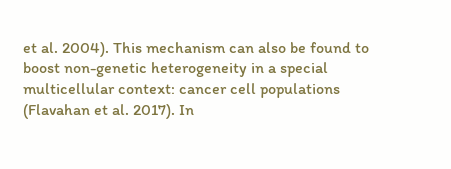et al. 2004). This mechanism can also be found to boost non-genetic heterogeneity in a special multicellular context: cancer cell populations (Flavahan et al. 2017). In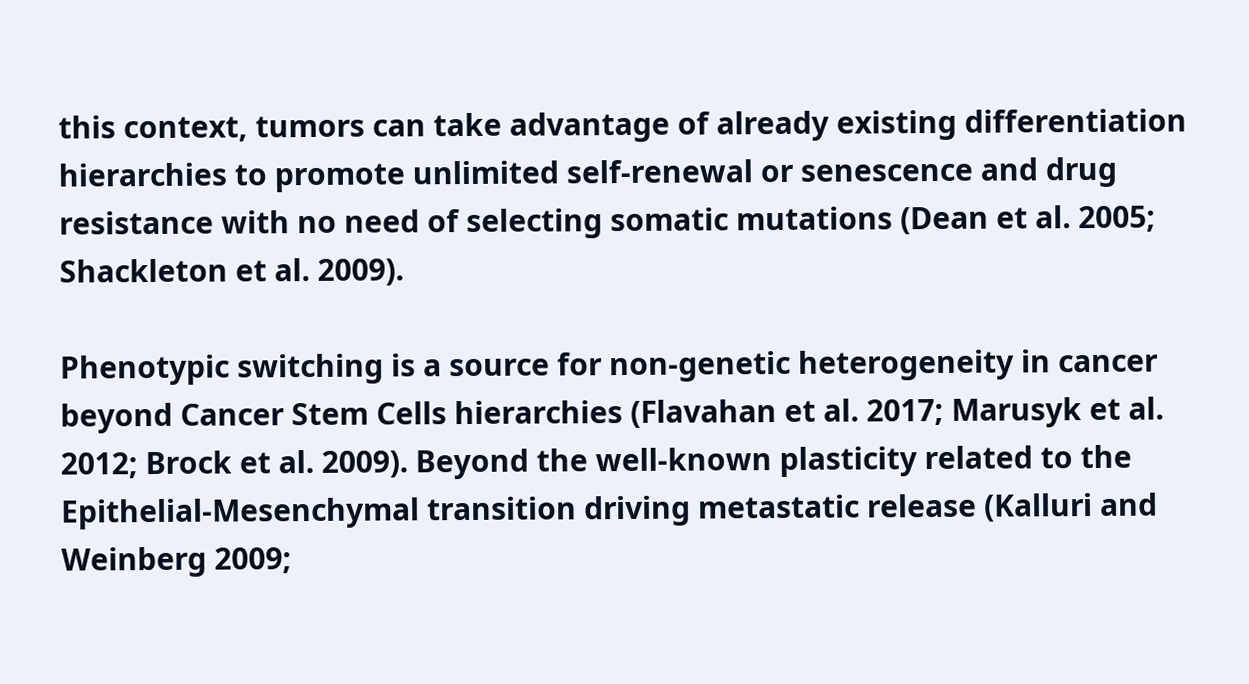this context, tumors can take advantage of already existing differentiation hierarchies to promote unlimited self-renewal or senescence and drug resistance with no need of selecting somatic mutations (Dean et al. 2005; Shackleton et al. 2009).

Phenotypic switching is a source for non-genetic heterogeneity in cancer beyond Cancer Stem Cells hierarchies (Flavahan et al. 2017; Marusyk et al. 2012; Brock et al. 2009). Beyond the well-known plasticity related to the Epithelial-Mesenchymal transition driving metastatic release (Kalluri and Weinberg 2009;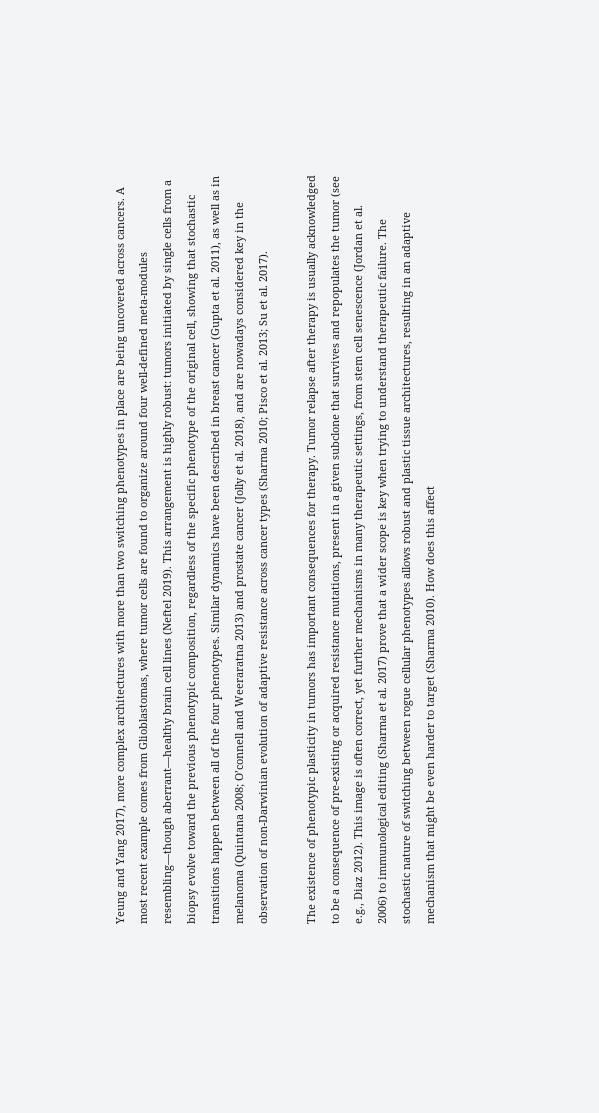Yeung and Yang 2017), more complex architectures with more than two switching phenotypes in place are being uncovered across cancers. A most recent example comes from Glioblastomas, where tumor cells are found to organize around four well-defined meta-modules resembling—though aberrant—healthy brain cell lines (Neftel 2019). This arrangement is highly robust: tumors initiated by single cells from a biopsy evolve toward the previous phenotypic composition, regardless of the specific phenotype of the original cell, showing that stochastic transitions happen between all of the four phenotypes. Similar dynamics have been described in breast cancer (Gupta et al. 2011), as well as in melanoma (Quintana 2008; O’connell and Weeraratna 2013) and prostate cancer (Jolly et al. 2018), and are nowadays considered key in the observation of non-Darwinian evolution of adaptive resistance across cancer types (Sharma 2010; Pisco et al. 2013; Su et al. 2017).

The existence of phenotypic plasticity in tumors has important consequences for therapy. Tumor relapse after therapy is usually acknowledged to be a consequence of pre-existing or acquired resistance mutations, present in a given subclone that survives and repopulates the tumor (see e.g., Diaz 2012). This image is often correct, yet further mechanisms in many therapeutic settings, from stem cell senescence (Jordan et al. 2006) to immunological editing (Sharma et al. 2017) prove that a wider scope is key when trying to understand therapeutic failure. The stochastic nature of switching between rogue cellular phenotypes allows robust and plastic tissue architectures, resulting in an adaptive mechanism that might be even harder to target (Sharma 2010). How does this affect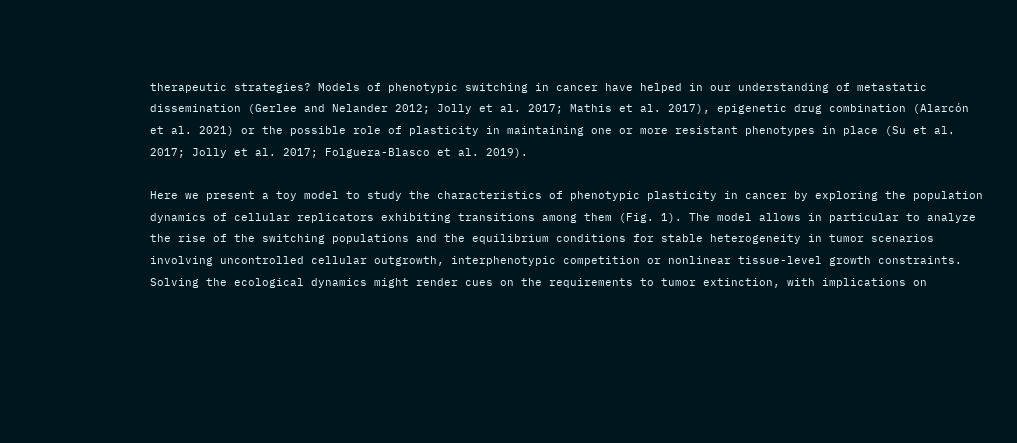therapeutic strategies? Models of phenotypic switching in cancer have helped in our understanding of metastatic dissemination (Gerlee and Nelander 2012; Jolly et al. 2017; Mathis et al. 2017), epigenetic drug combination (Alarcón et al. 2021) or the possible role of plasticity in maintaining one or more resistant phenotypes in place (Su et al. 2017; Jolly et al. 2017; Folguera-Blasco et al. 2019).

Here we present a toy model to study the characteristics of phenotypic plasticity in cancer by exploring the population dynamics of cellular replicators exhibiting transitions among them (Fig. 1). The model allows in particular to analyze the rise of the switching populations and the equilibrium conditions for stable heterogeneity in tumor scenarios involving uncontrolled cellular outgrowth, interphenotypic competition or nonlinear tissue-level growth constraints. Solving the ecological dynamics might render cues on the requirements to tumor extinction, with implications on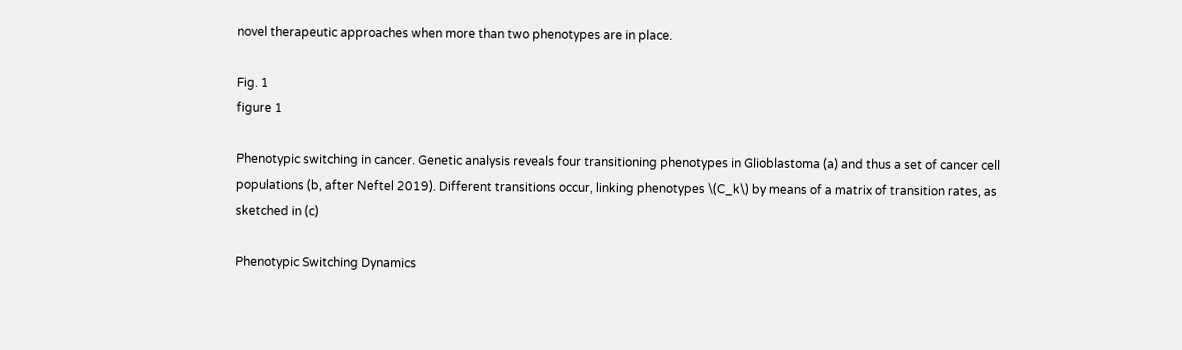novel therapeutic approaches when more than two phenotypes are in place.

Fig. 1
figure 1

Phenotypic switching in cancer. Genetic analysis reveals four transitioning phenotypes in Glioblastoma (a) and thus a set of cancer cell populations (b, after Neftel 2019). Different transitions occur, linking phenotypes \(C_k\) by means of a matrix of transition rates, as sketched in (c)

Phenotypic Switching Dynamics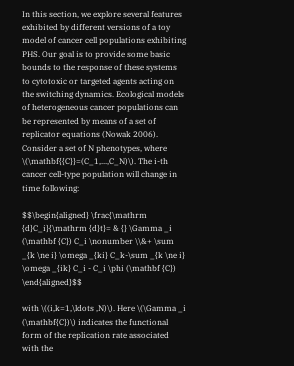In this section, we explore several features exhibited by different versions of a toy model of cancer cell populations exhibiting PHS. Our goal is to provide some basic bounds to the response of these systems to cytotoxic or targeted agents acting on the switching dynamics. Ecological models of heterogeneous cancer populations can be represented by means of a set of replicator equations (Nowak 2006). Consider a set of N phenotypes, where \(\mathbf{{C}}=(C_1,...,C_N)\). The i-th cancer cell-type population will change in time following:

$$\begin{aligned} \frac{\mathrm {d}C_i}{\mathrm {d}t}= & {} \Gamma _i (\mathbf {C}) C_i \nonumber \\&+ \sum _{k \ne i} \omega _{ki} C_k-\sum _{k \ne i} \omega _{ik} C_i - C_i \phi (\mathbf {C}) \end{aligned}$$

with \((i,k=1,\ldots ,N)\). Here \(\Gamma _i (\mathbf{C})\) indicates the functional form of the replication rate associated with the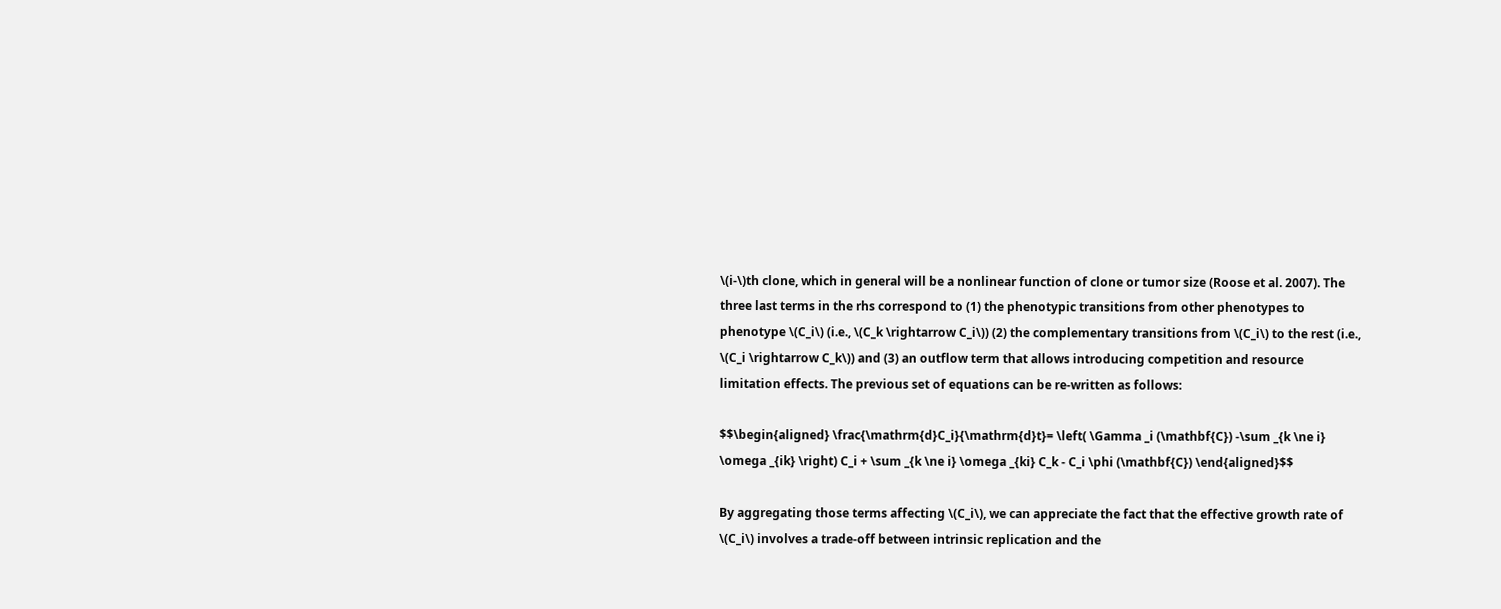\(i-\)th clone, which in general will be a nonlinear function of clone or tumor size (Roose et al. 2007). The three last terms in the rhs correspond to (1) the phenotypic transitions from other phenotypes to phenotype \(C_i\) (i.e., \(C_k \rightarrow C_i\)) (2) the complementary transitions from \(C_i\) to the rest (i.e., \(C_i \rightarrow C_k\)) and (3) an outflow term that allows introducing competition and resource limitation effects. The previous set of equations can be re-written as follows:

$$\begin{aligned} \frac{\mathrm{d}C_i}{\mathrm{d}t}= \left( \Gamma _i (\mathbf{C}) -\sum _{k \ne i} \omega _{ik} \right) C_i + \sum _{k \ne i} \omega _{ki} C_k - C_i \phi (\mathbf{C}) \end{aligned}$$

By aggregating those terms affecting \(C_i\), we can appreciate the fact that the effective growth rate of \(C_i\) involves a trade-off between intrinsic replication and the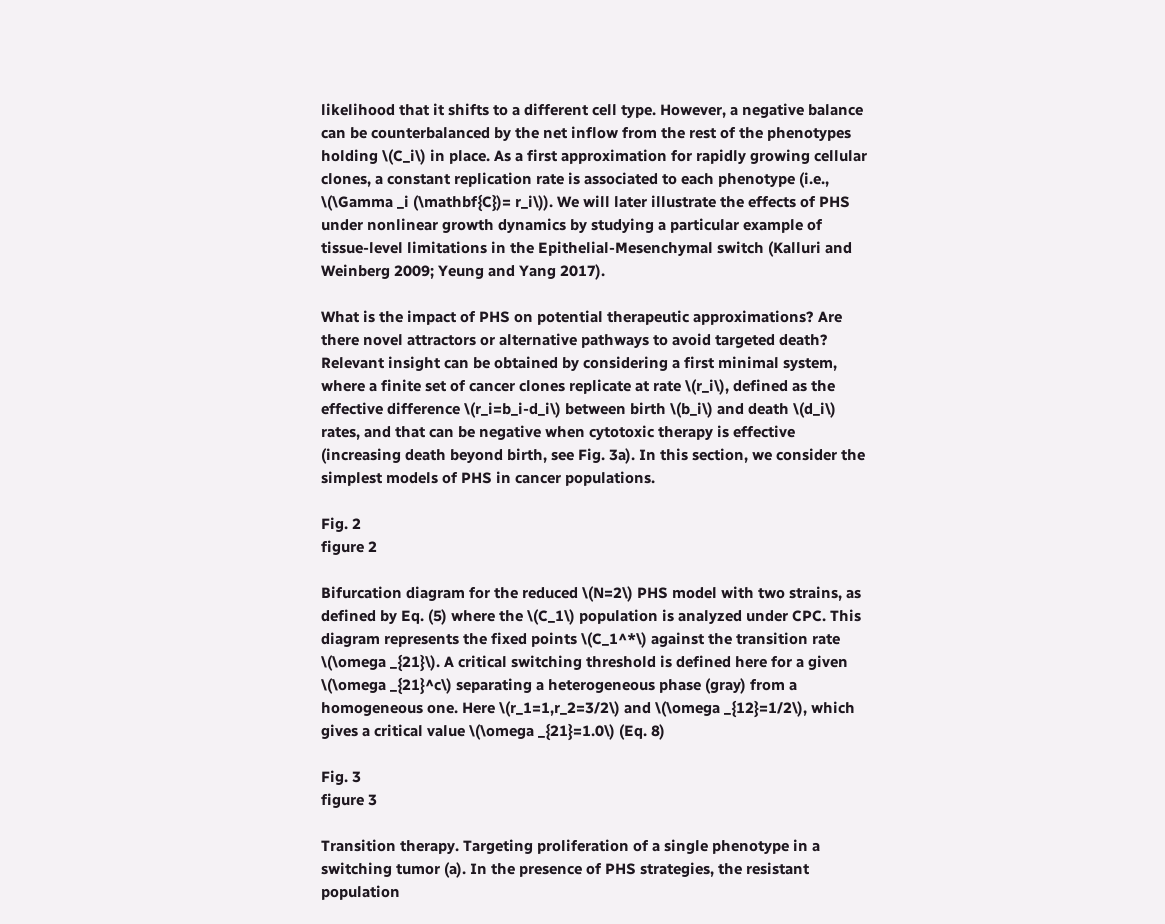likelihood that it shifts to a different cell type. However, a negative balance can be counterbalanced by the net inflow from the rest of the phenotypes holding \(C_i\) in place. As a first approximation for rapidly growing cellular clones, a constant replication rate is associated to each phenotype (i.e., \(\Gamma _i (\mathbf{C})= r_i\)). We will later illustrate the effects of PHS under nonlinear growth dynamics by studying a particular example of tissue-level limitations in the Epithelial-Mesenchymal switch (Kalluri and Weinberg 2009; Yeung and Yang 2017).

What is the impact of PHS on potential therapeutic approximations? Are there novel attractors or alternative pathways to avoid targeted death? Relevant insight can be obtained by considering a first minimal system, where a finite set of cancer clones replicate at rate \(r_i\), defined as the effective difference \(r_i=b_i-d_i\) between birth \(b_i\) and death \(d_i\) rates, and that can be negative when cytotoxic therapy is effective (increasing death beyond birth, see Fig. 3a). In this section, we consider the simplest models of PHS in cancer populations.

Fig. 2
figure 2

Bifurcation diagram for the reduced \(N=2\) PHS model with two strains, as defined by Eq. (5) where the \(C_1\) population is analyzed under CPC. This diagram represents the fixed points \(C_1^*\) against the transition rate \(\omega _{21}\). A critical switching threshold is defined here for a given \(\omega _{21}^c\) separating a heterogeneous phase (gray) from a homogeneous one. Here \(r_1=1,r_2=3/2\) and \(\omega _{12}=1/2\), which gives a critical value \(\omega _{21}=1.0\) (Eq. 8)

Fig. 3
figure 3

Transition therapy. Targeting proliferation of a single phenotype in a switching tumor (a). In the presence of PHS strategies, the resistant population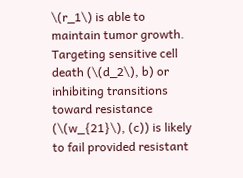\(r_1\) is able to maintain tumor growth. Targeting sensitive cell death (\(d_2\), b) or inhibiting transitions toward resistance (\(w_{21}\), (c)) is likely to fail provided resistant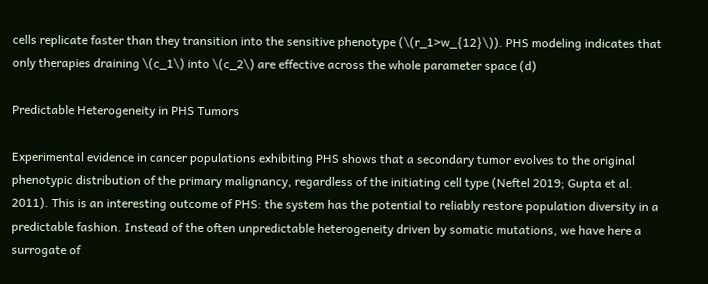cells replicate faster than they transition into the sensitive phenotype (\(r_1>w_{12}\)). PHS modeling indicates that only therapies draining \(c_1\) into \(c_2\) are effective across the whole parameter space (d)

Predictable Heterogeneity in PHS Tumors

Experimental evidence in cancer populations exhibiting PHS shows that a secondary tumor evolves to the original phenotypic distribution of the primary malignancy, regardless of the initiating cell type (Neftel 2019; Gupta et al. 2011). This is an interesting outcome of PHS: the system has the potential to reliably restore population diversity in a predictable fashion. Instead of the often unpredictable heterogeneity driven by somatic mutations, we have here a surrogate of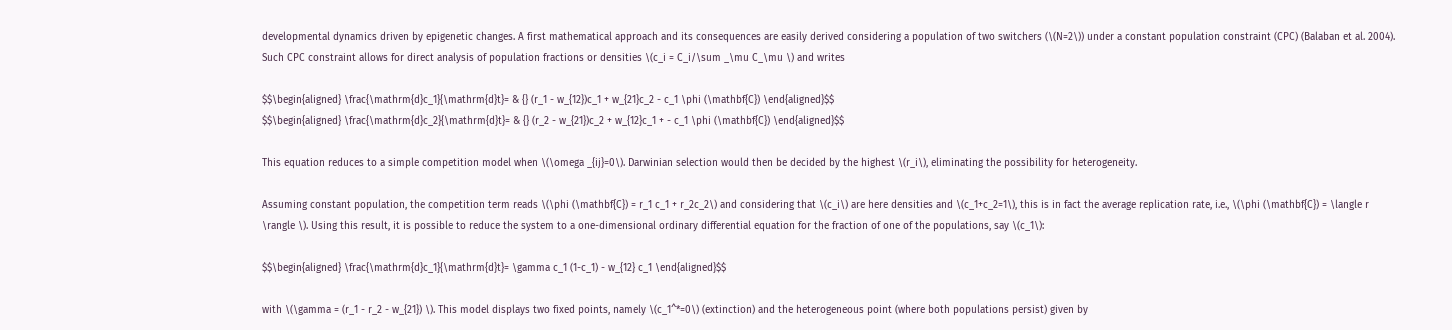developmental dynamics driven by epigenetic changes. A first mathematical approach and its consequences are easily derived considering a population of two switchers (\(N=2\)) under a constant population constraint (CPC) (Balaban et al. 2004). Such CPC constraint allows for direct analysis of population fractions or densities \(c_i = C_i/\sum _\mu C_\mu \) and writes

$$\begin{aligned} \frac{\mathrm{d}c_1}{\mathrm{d}t}= & {} (r_1 - w_{12})c_1 + w_{21}c_2 - c_1 \phi (\mathbf{C}) \end{aligned}$$
$$\begin{aligned} \frac{\mathrm{d}c_2}{\mathrm{d}t}= & {} (r_2 - w_{21})c_2 + w_{12}c_1 + - c_1 \phi (\mathbf{C}) \end{aligned}$$

This equation reduces to a simple competition model when \(\omega _{ij}=0\). Darwinian selection would then be decided by the highest \(r_i\), eliminating the possibility for heterogeneity.

Assuming constant population, the competition term reads \(\phi (\mathbf{C}) = r_1 c_1 + r_2c_2\) and considering that \(c_i\) are here densities and \(c_1+c_2=1\), this is in fact the average replication rate, i.e., \(\phi (\mathbf{C}) = \langle r \rangle \). Using this result, it is possible to reduce the system to a one-dimensional ordinary differential equation for the fraction of one of the populations, say \(c_1\):

$$\begin{aligned} \frac{\mathrm{d}c_1}{\mathrm{d}t}= \gamma c_1 (1-c_1) - w_{12} c_1 \end{aligned}$$

with \(\gamma = (r_1 - r_2 - w_{21}) \). This model displays two fixed points, namely \(c_1^*=0\) (extinction) and the heterogeneous point (where both populations persist) given by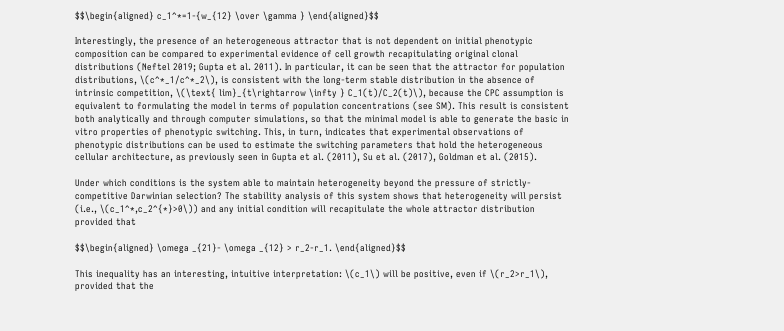$$\begin{aligned} c_1^*=1-{w_{12} \over \gamma } \end{aligned}$$

Interestingly, the presence of an heterogeneous attractor that is not dependent on initial phenotypic composition can be compared to experimental evidence of cell growth recapitulating original clonal distributions (Neftel 2019; Gupta et al. 2011). In particular, it can be seen that the attractor for population distributions, \(c^*_1/c^*_2\), is consistent with the long-term stable distribution in the absence of intrinsic competition, \(\text{ lim}_{t\rightarrow \infty } C_1(t)/C_2(t)\), because the CPC assumption is equivalent to formulating the model in terms of population concentrations (see SM). This result is consistent both analytically and through computer simulations, so that the minimal model is able to generate the basic in vitro properties of phenotypic switching. This, in turn, indicates that experimental observations of phenotypic distributions can be used to estimate the switching parameters that hold the heterogeneous cellular architecture, as previously seen in Gupta et al. (2011), Su et al. (2017), Goldman et al. (2015).

Under which conditions is the system able to maintain heterogeneity beyond the pressure of strictly-competitive Darwinian selection? The stability analysis of this system shows that heterogeneity will persist (i.e., \(c_1^*,c_2^{*}>0\)) and any initial condition will recapitulate the whole attractor distribution provided that

$$\begin{aligned} \omega _{21}- \omega _{12} > r_2-r_1. \end{aligned}$$

This inequality has an interesting, intuitive interpretation: \(c_1\) will be positive, even if \(r_2>r_1\), provided that the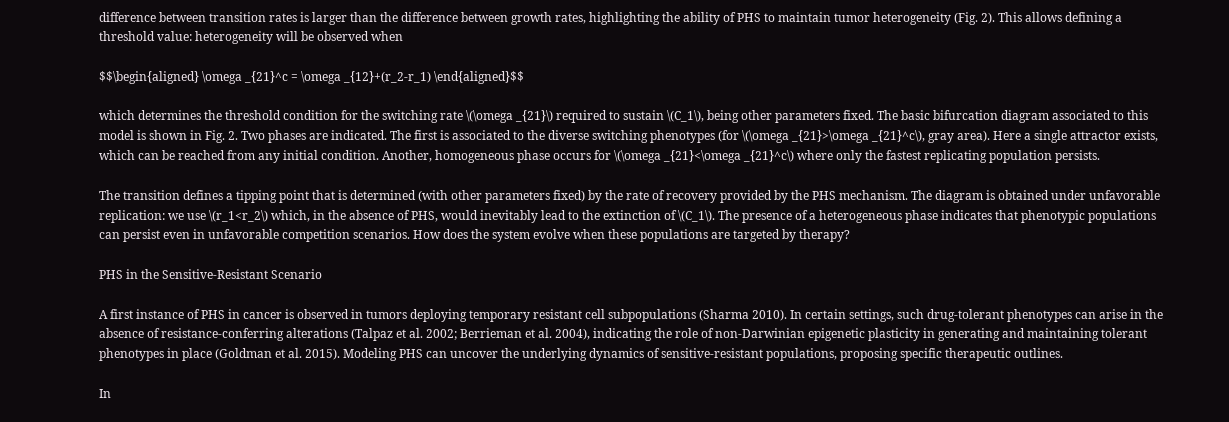difference between transition rates is larger than the difference between growth rates, highlighting the ability of PHS to maintain tumor heterogeneity (Fig. 2). This allows defining a threshold value: heterogeneity will be observed when

$$\begin{aligned} \omega _{21}^c = \omega _{12}+(r_2-r_1) \end{aligned}$$

which determines the threshold condition for the switching rate \(\omega _{21}\) required to sustain \(C_1\), being other parameters fixed. The basic bifurcation diagram associated to this model is shown in Fig. 2. Two phases are indicated. The first is associated to the diverse switching phenotypes (for \(\omega _{21}>\omega _{21}^c\), gray area). Here a single attractor exists, which can be reached from any initial condition. Another, homogeneous phase occurs for \(\omega _{21}<\omega _{21}^c\) where only the fastest replicating population persists.

The transition defines a tipping point that is determined (with other parameters fixed) by the rate of recovery provided by the PHS mechanism. The diagram is obtained under unfavorable replication: we use \(r_1<r_2\) which, in the absence of PHS, would inevitably lead to the extinction of \(C_1\). The presence of a heterogeneous phase indicates that phenotypic populations can persist even in unfavorable competition scenarios. How does the system evolve when these populations are targeted by therapy?

PHS in the Sensitive-Resistant Scenario

A first instance of PHS in cancer is observed in tumors deploying temporary resistant cell subpopulations (Sharma 2010). In certain settings, such drug-tolerant phenotypes can arise in the absence of resistance-conferring alterations (Talpaz et al. 2002; Berrieman et al. 2004), indicating the role of non-Darwinian epigenetic plasticity in generating and maintaining tolerant phenotypes in place (Goldman et al. 2015). Modeling PHS can uncover the underlying dynamics of sensitive-resistant populations, proposing specific therapeutic outlines.

In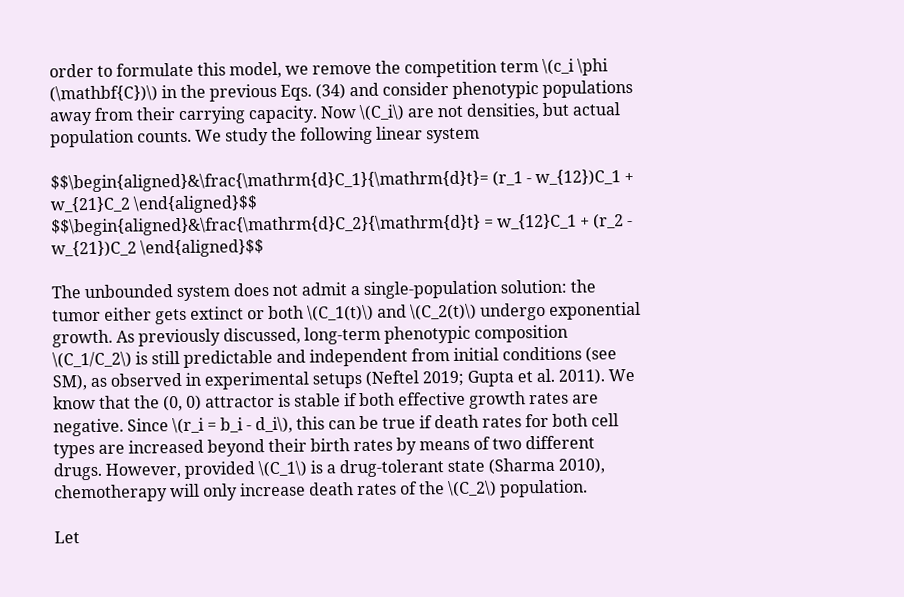order to formulate this model, we remove the competition term \(c_i \phi (\mathbf{C})\) in the previous Eqs. (34) and consider phenotypic populations away from their carrying capacity. Now \(C_i\) are not densities, but actual population counts. We study the following linear system

$$\begin{aligned}&\frac{\mathrm{d}C_1}{\mathrm{d}t}= (r_1 - w_{12})C_1 + w_{21}C_2 \end{aligned}$$
$$\begin{aligned}&\frac{\mathrm{d}C_2}{\mathrm{d}t} = w_{12}C_1 + (r_2 - w_{21})C_2 \end{aligned}$$

The unbounded system does not admit a single-population solution: the tumor either gets extinct or both \(C_1(t)\) and \(C_2(t)\) undergo exponential growth. As previously discussed, long-term phenotypic composition \(C_1/C_2\) is still predictable and independent from initial conditions (see SM), as observed in experimental setups (Neftel 2019; Gupta et al. 2011). We know that the (0, 0) attractor is stable if both effective growth rates are negative. Since \(r_i = b_i - d_i\), this can be true if death rates for both cell types are increased beyond their birth rates by means of two different drugs. However, provided \(C_1\) is a drug-tolerant state (Sharma 2010), chemotherapy will only increase death rates of the \(C_2\) population.

Let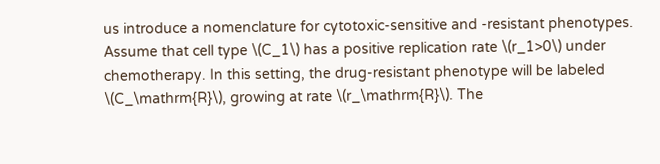us introduce a nomenclature for cytotoxic-sensitive and -resistant phenotypes. Assume that cell type \(C_1\) has a positive replication rate \(r_1>0\) under chemotherapy. In this setting, the drug-resistant phenotype will be labeled \(C_\mathrm{R}\), growing at rate \(r_\mathrm{R}\). The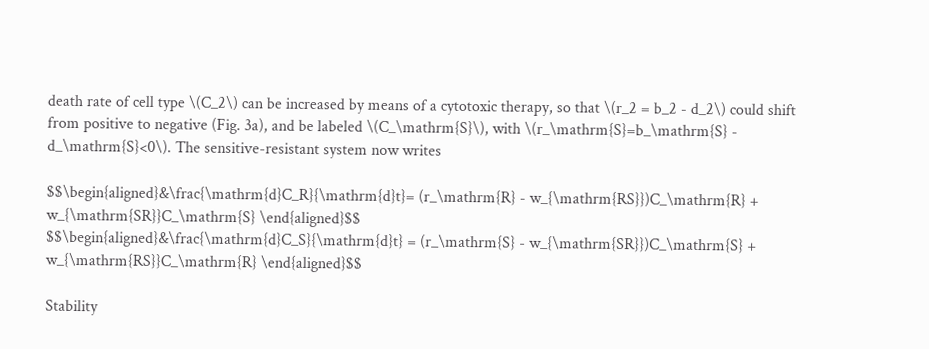death rate of cell type \(C_2\) can be increased by means of a cytotoxic therapy, so that \(r_2 = b_2 - d_2\) could shift from positive to negative (Fig. 3a), and be labeled \(C_\mathrm{S}\), with \(r_\mathrm{S}=b_\mathrm{S} - d_\mathrm{S}<0\). The sensitive-resistant system now writes

$$\begin{aligned}&\frac{\mathrm{d}C_R}{\mathrm{d}t}= (r_\mathrm{R} - w_{\mathrm{RS}})C_\mathrm{R} + w_{\mathrm{SR}}C_\mathrm{S} \end{aligned}$$
$$\begin{aligned}&\frac{\mathrm{d}C_S}{\mathrm{d}t} = (r_\mathrm{S} - w_{\mathrm{SR}})C_\mathrm{S} + w_{\mathrm{RS}}C_\mathrm{R} \end{aligned}$$

Stability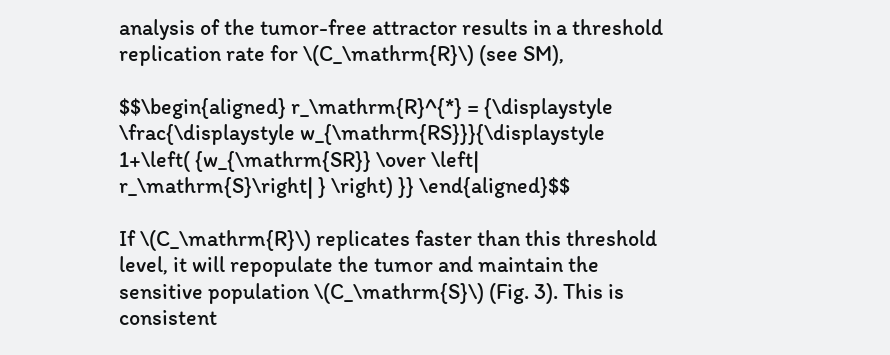analysis of the tumor-free attractor results in a threshold replication rate for \(C_\mathrm{R}\) (see SM),

$$\begin{aligned} r_\mathrm{R}^{*} = {\displaystyle \frac{\displaystyle w_{\mathrm{RS}}}{\displaystyle 1+\left( {w_{\mathrm{SR}} \over \left| r_\mathrm{S}\right| } \right) }} \end{aligned}$$

If \(C_\mathrm{R}\) replicates faster than this threshold level, it will repopulate the tumor and maintain the sensitive population \(C_\mathrm{S}\) (Fig. 3). This is consistent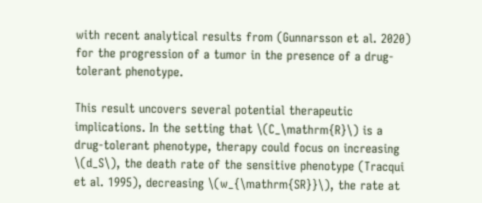with recent analytical results from (Gunnarsson et al. 2020) for the progression of a tumor in the presence of a drug-tolerant phenotype.

This result uncovers several potential therapeutic implications. In the setting that \(C_\mathrm{R}\) is a drug-tolerant phenotype, therapy could focus on increasing \(d_S\), the death rate of the sensitive phenotype (Tracqui et al. 1995), decreasing \(w_{\mathrm{SR}}\), the rate at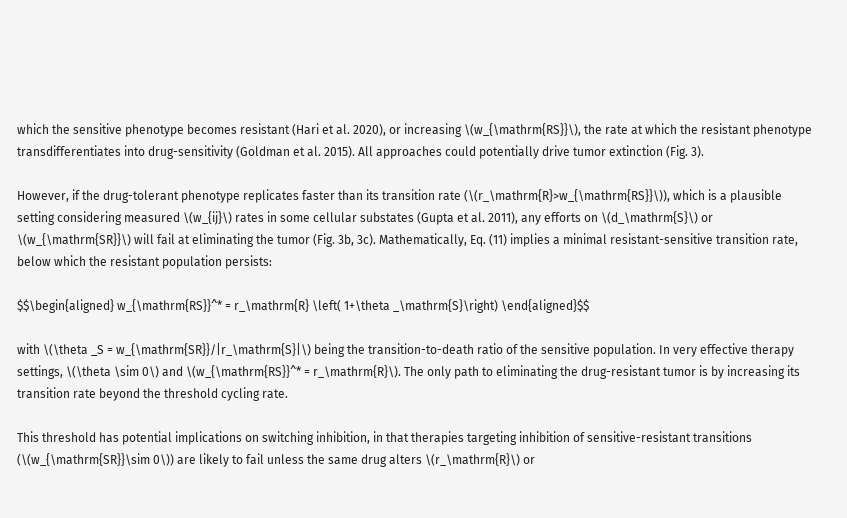which the sensitive phenotype becomes resistant (Hari et al. 2020), or increasing \(w_{\mathrm{RS}}\), the rate at which the resistant phenotype transdifferentiates into drug-sensitivity (Goldman et al. 2015). All approaches could potentially drive tumor extinction (Fig. 3).

However, if the drug-tolerant phenotype replicates faster than its transition rate (\(r_\mathrm{R}>w_{\mathrm{RS}}\)), which is a plausible setting considering measured \(w_{ij}\) rates in some cellular substates (Gupta et al. 2011), any efforts on \(d_\mathrm{S}\) or \(w_{\mathrm{SR}}\) will fail at eliminating the tumor (Fig. 3b, 3c). Mathematically, Eq. (11) implies a minimal resistant-sensitive transition rate, below which the resistant population persists:

$$\begin{aligned} w_{\mathrm{RS}}^* = r_\mathrm{R} \left( 1+\theta _\mathrm{S}\right) \end{aligned}$$

with \(\theta _S = w_{\mathrm{SR}}/|r_\mathrm{S}|\) being the transition-to-death ratio of the sensitive population. In very effective therapy settings, \(\theta \sim 0\) and \(w_{\mathrm{RS}}^* = r_\mathrm{R}\). The only path to eliminating the drug-resistant tumor is by increasing its transition rate beyond the threshold cycling rate.

This threshold has potential implications on switching inhibition, in that therapies targeting inhibition of sensitive-resistant transitions (\(w_{\mathrm{SR}}\sim 0\)) are likely to fail unless the same drug alters \(r_\mathrm{R}\) or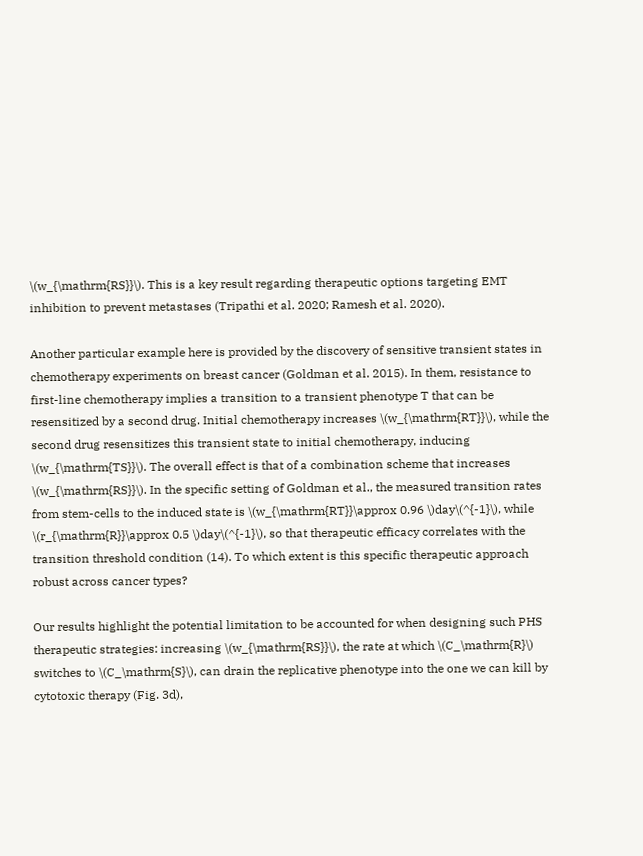\(w_{\mathrm{RS}}\). This is a key result regarding therapeutic options targeting EMT inhibition to prevent metastases (Tripathi et al. 2020; Ramesh et al. 2020).

Another particular example here is provided by the discovery of sensitive transient states in chemotherapy experiments on breast cancer (Goldman et al. 2015). In them, resistance to first-line chemotherapy implies a transition to a transient phenotype T that can be resensitized by a second drug. Initial chemotherapy increases \(w_{\mathrm{RT}}\), while the second drug resensitizes this transient state to initial chemotherapy, inducing \(w_{\mathrm{TS}}\). The overall effect is that of a combination scheme that increases \(w_{\mathrm{RS}}\). In the specific setting of Goldman et al., the measured transition rates from stem-cells to the induced state is \(w_{\mathrm{RT}}\approx 0.96 \)day\(^{-1}\), while \(r_{\mathrm{R}}\approx 0.5 \)day\(^{-1}\), so that therapeutic efficacy correlates with the transition threshold condition (14). To which extent is this specific therapeutic approach robust across cancer types?

Our results highlight the potential limitation to be accounted for when designing such PHS therapeutic strategies: increasing \(w_{\mathrm{RS}}\), the rate at which \(C_\mathrm{R}\) switches to \(C_\mathrm{S}\), can drain the replicative phenotype into the one we can kill by cytotoxic therapy (Fig. 3d),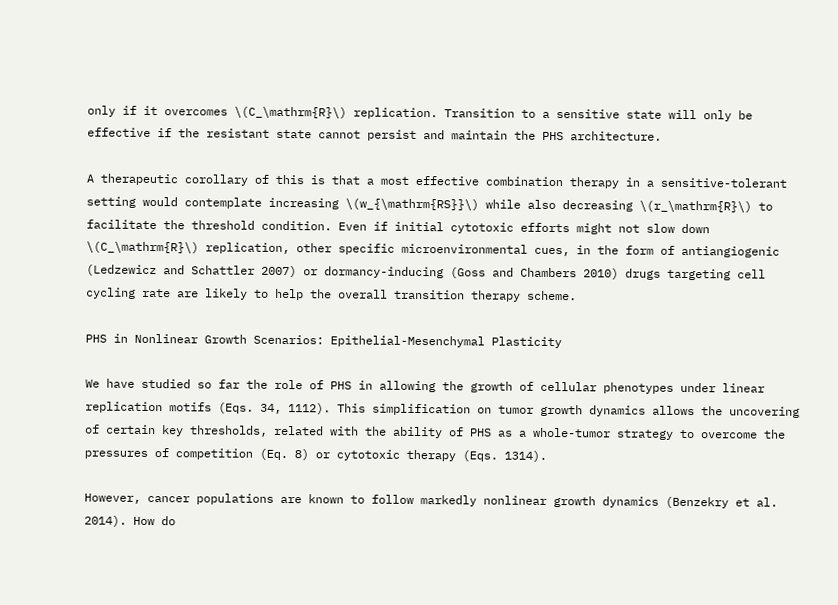only if it overcomes \(C_\mathrm{R}\) replication. Transition to a sensitive state will only be effective if the resistant state cannot persist and maintain the PHS architecture.

A therapeutic corollary of this is that a most effective combination therapy in a sensitive-tolerant setting would contemplate increasing \(w_{\mathrm{RS}}\) while also decreasing \(r_\mathrm{R}\) to facilitate the threshold condition. Even if initial cytotoxic efforts might not slow down \(C_\mathrm{R}\) replication, other specific microenvironmental cues, in the form of antiangiogenic (Ledzewicz and Schattler 2007) or dormancy-inducing (Goss and Chambers 2010) drugs targeting cell cycling rate are likely to help the overall transition therapy scheme.

PHS in Nonlinear Growth Scenarios: Epithelial-Mesenchymal Plasticity

We have studied so far the role of PHS in allowing the growth of cellular phenotypes under linear replication motifs (Eqs. 34, 1112). This simplification on tumor growth dynamics allows the uncovering of certain key thresholds, related with the ability of PHS as a whole-tumor strategy to overcome the pressures of competition (Eq. 8) or cytotoxic therapy (Eqs. 1314).

However, cancer populations are known to follow markedly nonlinear growth dynamics (Benzekry et al. 2014). How do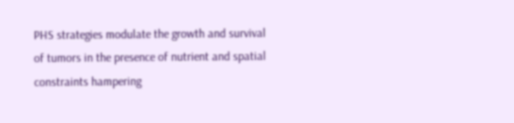PHS strategies modulate the growth and survival of tumors in the presence of nutrient and spatial constraints hampering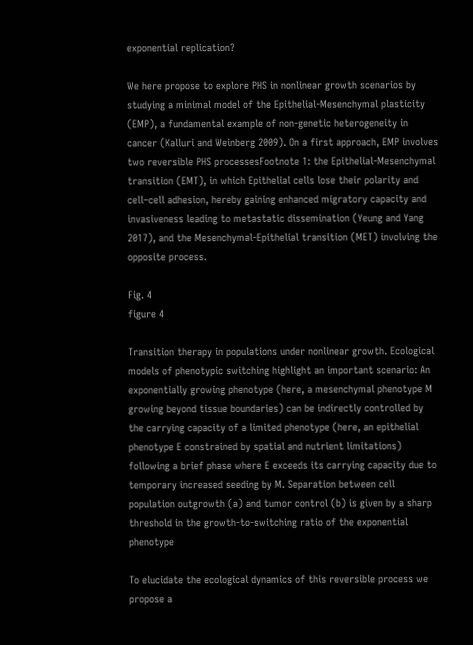exponential replication?

We here propose to explore PHS in nonlinear growth scenarios by studying a minimal model of the Epithelial-Mesenchymal plasticity (EMP), a fundamental example of non-genetic heterogeneity in cancer (Kalluri and Weinberg 2009). On a first approach, EMP involves two reversible PHS processesFootnote 1: the Epithelial-Mesenchymal transition (EMT), in which Epithelial cells lose their polarity and cell–cell adhesion, hereby gaining enhanced migratory capacity and invasiveness leading to metastatic dissemination (Yeung and Yang 2017), and the Mesenchymal-Epithelial transition (MET) involving the opposite process.

Fig. 4
figure 4

Transition therapy in populations under nonlinear growth. Ecological models of phenotypic switching highlight an important scenario: An exponentially growing phenotype (here, a mesenchymal phenotype M growing beyond tissue boundaries) can be indirectly controlled by the carrying capacity of a limited phenotype (here, an epithelial phenotype E constrained by spatial and nutrient limitations) following a brief phase where E exceeds its carrying capacity due to temporary increased seeding by M. Separation between cell population outgrowth (a) and tumor control (b) is given by a sharp threshold in the growth-to-switching ratio of the exponential phenotype

To elucidate the ecological dynamics of this reversible process we propose a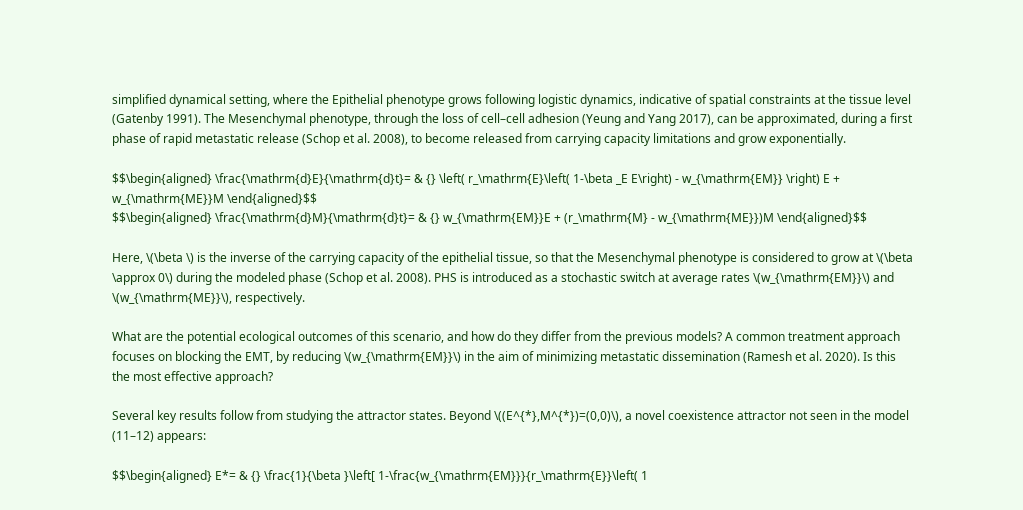simplified dynamical setting, where the Epithelial phenotype grows following logistic dynamics, indicative of spatial constraints at the tissue level (Gatenby 1991). The Mesenchymal phenotype, through the loss of cell–cell adhesion (Yeung and Yang 2017), can be approximated, during a first phase of rapid metastatic release (Schop et al. 2008), to become released from carrying capacity limitations and grow exponentially.

$$\begin{aligned} \frac{\mathrm{d}E}{\mathrm{d}t}= & {} \left( r_\mathrm{E}\left( 1-\beta _E E\right) - w_{\mathrm{EM}} \right) E + w_{\mathrm{ME}}M \end{aligned}$$
$$\begin{aligned} \frac{\mathrm{d}M}{\mathrm{d}t}= & {} w_{\mathrm{EM}}E + (r_\mathrm{M} - w_{\mathrm{ME}})M \end{aligned}$$

Here, \(\beta \) is the inverse of the carrying capacity of the epithelial tissue, so that the Mesenchymal phenotype is considered to grow at \(\beta \approx 0\) during the modeled phase (Schop et al. 2008). PHS is introduced as a stochastic switch at average rates \(w_{\mathrm{EM}}\) and \(w_{\mathrm{ME}}\), respectively.

What are the potential ecological outcomes of this scenario, and how do they differ from the previous models? A common treatment approach focuses on blocking the EMT, by reducing \(w_{\mathrm{EM}}\) in the aim of minimizing metastatic dissemination (Ramesh et al. 2020). Is this the most effective approach?

Several key results follow from studying the attractor states. Beyond \((E^{*},M^{*})=(0,0)\), a novel coexistence attractor not seen in the model (11–12) appears:

$$\begin{aligned} E*= & {} \frac{1}{\beta }\left[ 1-\frac{w_{\mathrm{EM}}}{r_\mathrm{E}}\left( 1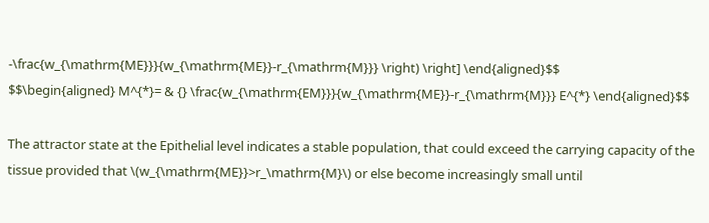-\frac{w_{\mathrm{ME}}}{w_{\mathrm{ME}}-r_{\mathrm{M}}} \right) \right] \end{aligned}$$
$$\begin{aligned} M^{*}= & {} \frac{w_{\mathrm{EM}}}{w_{\mathrm{ME}}-r_{\mathrm{M}}} E^{*} \end{aligned}$$

The attractor state at the Epithelial level indicates a stable population, that could exceed the carrying capacity of the tissue provided that \(w_{\mathrm{ME}}>r_\mathrm{M}\) or else become increasingly small until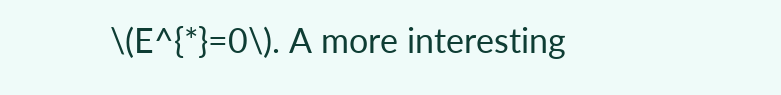\(E^{*}=0\). A more interesting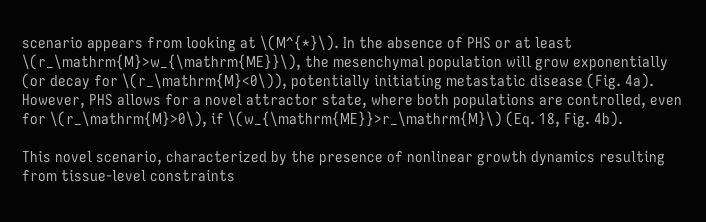scenario appears from looking at \(M^{*}\). In the absence of PHS or at least \(r_\mathrm{M}>w_{\mathrm{ME}}\), the mesenchymal population will grow exponentially (or decay for \(r_\mathrm{M}<0\)), potentially initiating metastatic disease (Fig. 4a). However, PHS allows for a novel attractor state, where both populations are controlled, even for \(r_\mathrm{M}>0\), if \(w_{\mathrm{ME}}>r_\mathrm{M}\) (Eq. 18, Fig. 4b).

This novel scenario, characterized by the presence of nonlinear growth dynamics resulting from tissue-level constraints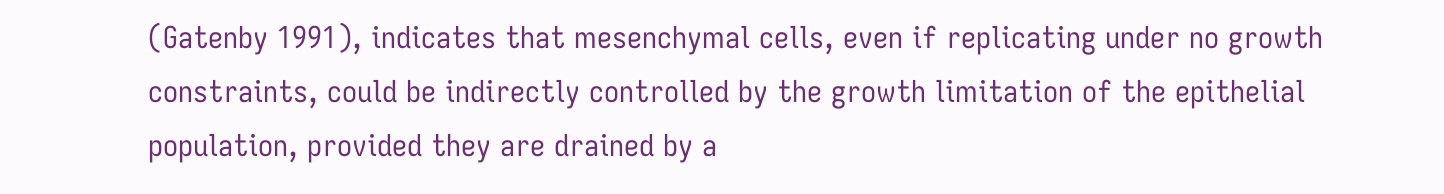(Gatenby 1991), indicates that mesenchymal cells, even if replicating under no growth constraints, could be indirectly controlled by the growth limitation of the epithelial population, provided they are drained by a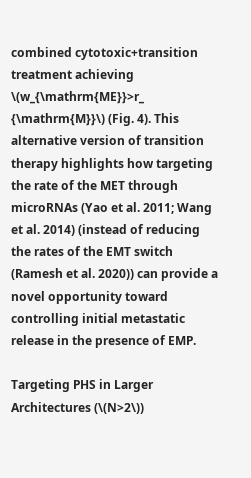combined cytotoxic+transition treatment achieving \(w_{\mathrm{ME}}>r_ {\mathrm{M}}\) (Fig. 4). This alternative version of transition therapy highlights how targeting the rate of the MET through microRNAs (Yao et al. 2011; Wang et al. 2014) (instead of reducing the rates of the EMT switch (Ramesh et al. 2020)) can provide a novel opportunity toward controlling initial metastatic release in the presence of EMP.

Targeting PHS in Larger Architectures (\(N>2\))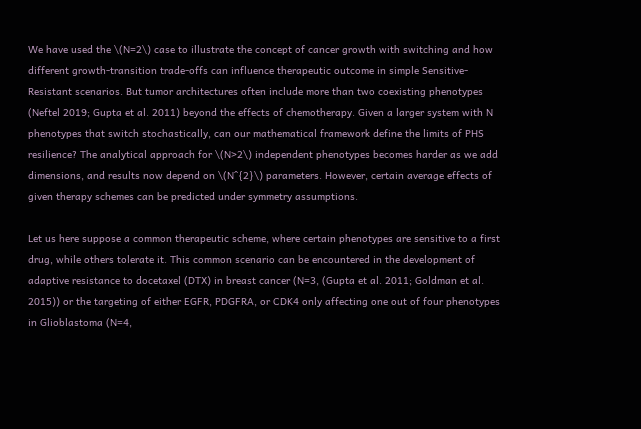We have used the \(N=2\) case to illustrate the concept of cancer growth with switching and how different growth-transition trade-offs can influence therapeutic outcome in simple Sensitive-Resistant scenarios. But tumor architectures often include more than two coexisting phenotypes (Neftel 2019; Gupta et al. 2011) beyond the effects of chemotherapy. Given a larger system with N phenotypes that switch stochastically, can our mathematical framework define the limits of PHS resilience? The analytical approach for \(N>2\) independent phenotypes becomes harder as we add dimensions, and results now depend on \(N^{2}\) parameters. However, certain average effects of given therapy schemes can be predicted under symmetry assumptions.

Let us here suppose a common therapeutic scheme, where certain phenotypes are sensitive to a first drug, while others tolerate it. This common scenario can be encountered in the development of adaptive resistance to docetaxel (DTX) in breast cancer (N=3, (Gupta et al. 2011; Goldman et al. 2015)) or the targeting of either EGFR, PDGFRA, or CDK4 only affecting one out of four phenotypes in Glioblastoma (N=4,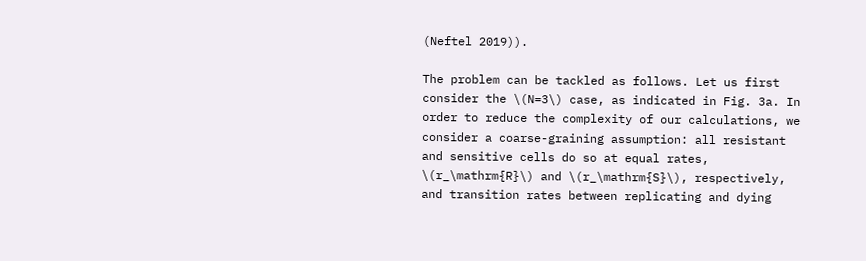(Neftel 2019)).

The problem can be tackled as follows. Let us first consider the \(N=3\) case, as indicated in Fig. 3a. In order to reduce the complexity of our calculations, we consider a coarse-graining assumption: all resistant and sensitive cells do so at equal rates, \(r_\mathrm{R}\) and \(r_\mathrm{S}\), respectively, and transition rates between replicating and dying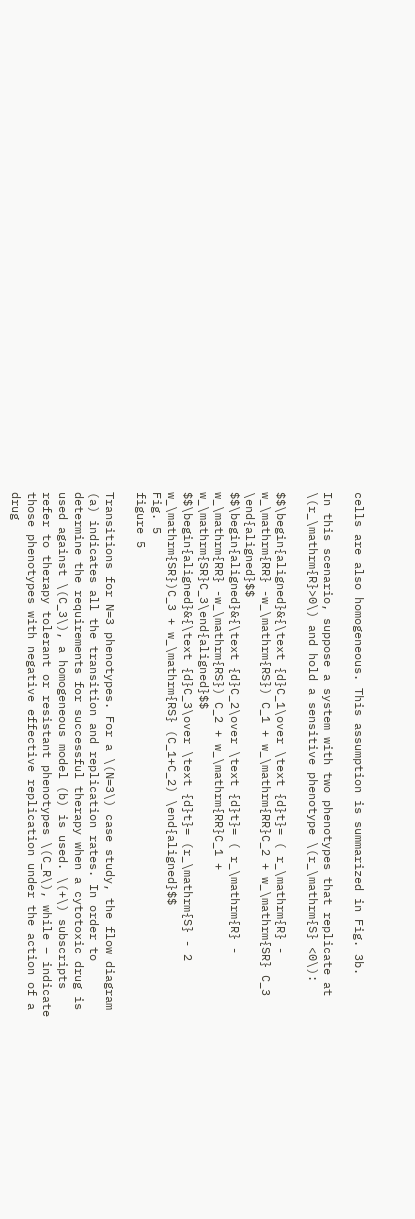cells are also homogeneous. This assumption is summarized in Fig. 3b.

In this scenario, suppose a system with two phenotypes that replicate at \(r_\mathrm{R}>0\) and hold a sensitive phenotype \(r_\mathrm{S} <0\):

$$\begin{aligned}&{\text {d}C_1\over \text {d}t}= ( r_\mathrm{R} - w_\mathrm{RR} -w_\mathrm{RS}) C_1 + w_\mathrm{RR}C_2 + w_\mathrm{SR} C_3 \end{aligned}$$
$$\begin{aligned}&{\text {d}C_2\over \text {d}t}= ( r_\mathrm{R} - w_\mathrm{RR} -w_\mathrm{RS}) C_2 + w_\mathrm{RR}C_1 + w_\mathrm{SR}C_3\end{aligned}$$
$$\begin{aligned}&{\text {d}C_3\over \text {d}t}= (r_\mathrm{S} - 2 w_\mathrm{SR})C_3 + w_\mathrm{RS} (C_1+C_2) \end{aligned}$$
Fig. 5
figure 5

Transitions for N=3 phenotypes. For a \(N=3\) case study, the flow diagram (a) indicates all the transition and replication rates. In order to determine the requirements for successful therapy when a cytotoxic drug is used against \(C_3\), a homogeneous model (b) is used. \(+\) subscripts refer to therapy tolerant or resistant phenotypes \(C_R\), while − indicate those phenotypes with negative effective replication under the action of a drug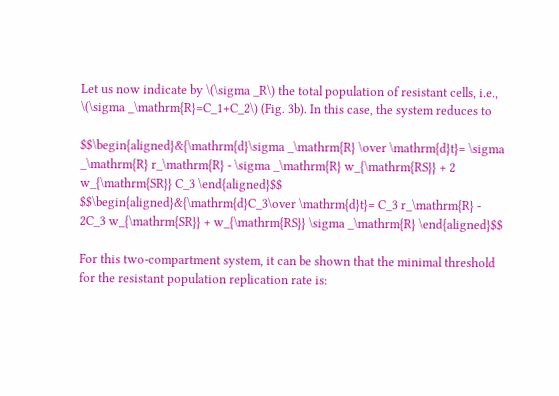Let us now indicate by \(\sigma _R\) the total population of resistant cells, i.e., \(\sigma _\mathrm{R}=C_1+C_2\) (Fig. 3b). In this case, the system reduces to

$$\begin{aligned}&{\mathrm{d}\sigma _\mathrm{R} \over \mathrm{d}t}= \sigma _\mathrm{R} r_\mathrm{R} - \sigma _\mathrm{R} w_{\mathrm{RS}} + 2 w_{\mathrm{SR}} C_3 \end{aligned}$$
$$\begin{aligned}&{\mathrm{d}C_3\over \mathrm{d}t}= C_3 r_\mathrm{R} - 2C_3 w_{\mathrm{SR}} + w_{\mathrm{RS}} \sigma _\mathrm{R} \end{aligned}$$

For this two-compartment system, it can be shown that the minimal threshold for the resistant population replication rate is: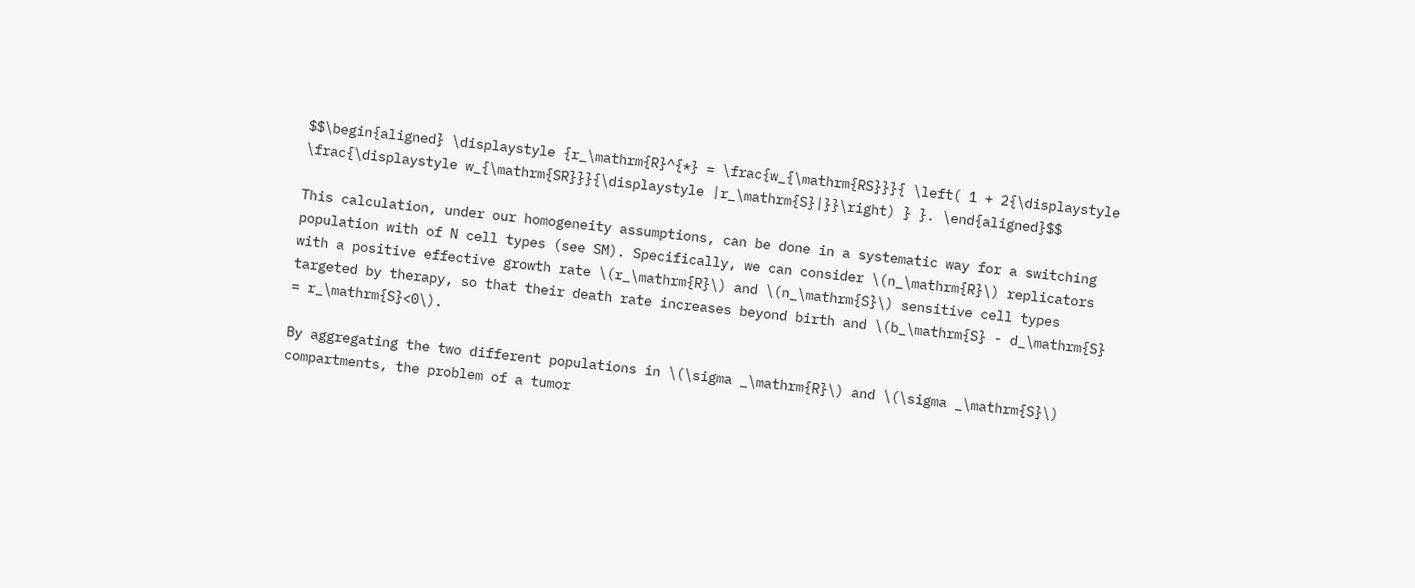$$\begin{aligned} \displaystyle {r_\mathrm{R}^{*} = \frac{w_{\mathrm{RS}}}{ \left( 1 + 2{\displaystyle \frac{\displaystyle w_{\mathrm{SR}}}{\displaystyle |r_\mathrm{S}|}}\right) } }. \end{aligned}$$

This calculation, under our homogeneity assumptions, can be done in a systematic way for a switching population with of N cell types (see SM). Specifically, we can consider \(n_\mathrm{R}\) replicators with a positive effective growth rate \(r_\mathrm{R}\) and \(n_\mathrm{S}\) sensitive cell types targeted by therapy, so that their death rate increases beyond birth and \(b_\mathrm{S} - d_\mathrm{S} = r_\mathrm{S}<0\).

By aggregating the two different populations in \(\sigma _\mathrm{R}\) and \(\sigma _\mathrm{S}\) compartments, the problem of a tumor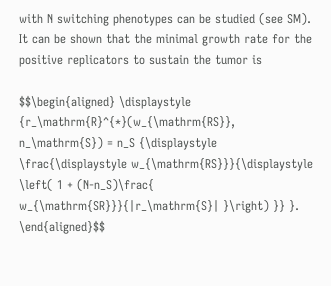with N switching phenotypes can be studied (see SM). It can be shown that the minimal growth rate for the positive replicators to sustain the tumor is

$$\begin{aligned} \displaystyle {r_\mathrm{R}^{*}(w_{\mathrm{RS}}, n_\mathrm{S}) = n_S {\displaystyle \frac{\displaystyle w_{\mathrm{RS}}}{\displaystyle \left( 1 + (N-n_S)\frac{ w_{\mathrm{SR}}}{|r_\mathrm{S}| }\right) }} }. \end{aligned}$$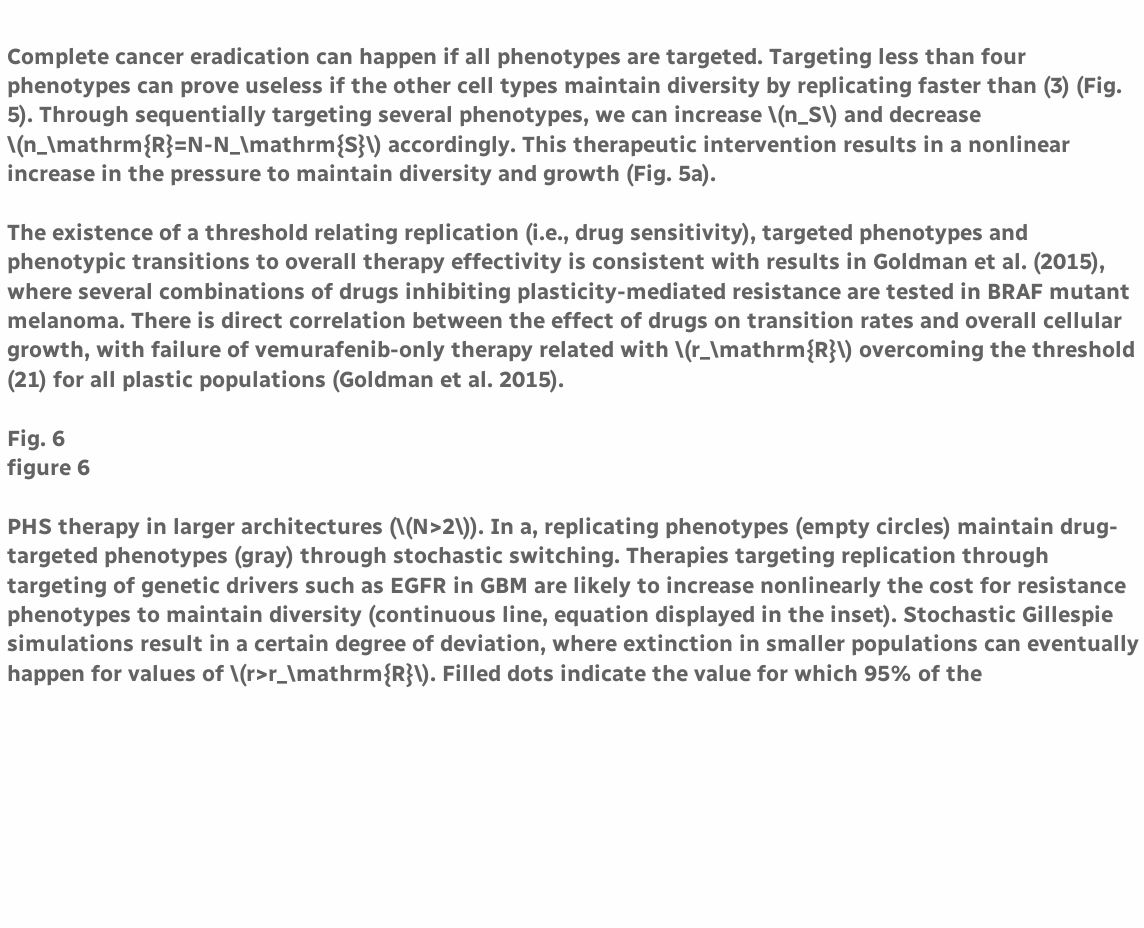Complete cancer eradication can happen if all phenotypes are targeted. Targeting less than four phenotypes can prove useless if the other cell types maintain diversity by replicating faster than (3) (Fig. 5). Through sequentially targeting several phenotypes, we can increase \(n_S\) and decrease \(n_\mathrm{R}=N-N_\mathrm{S}\) accordingly. This therapeutic intervention results in a nonlinear increase in the pressure to maintain diversity and growth (Fig. 5a).

The existence of a threshold relating replication (i.e., drug sensitivity), targeted phenotypes and phenotypic transitions to overall therapy effectivity is consistent with results in Goldman et al. (2015), where several combinations of drugs inhibiting plasticity-mediated resistance are tested in BRAF mutant melanoma. There is direct correlation between the effect of drugs on transition rates and overall cellular growth, with failure of vemurafenib-only therapy related with \(r_\mathrm{R}\) overcoming the threshold (21) for all plastic populations (Goldman et al. 2015).

Fig. 6
figure 6

PHS therapy in larger architectures (\(N>2\)). In a, replicating phenotypes (empty circles) maintain drug-targeted phenotypes (gray) through stochastic switching. Therapies targeting replication through targeting of genetic drivers such as EGFR in GBM are likely to increase nonlinearly the cost for resistance phenotypes to maintain diversity (continuous line, equation displayed in the inset). Stochastic Gillespie simulations result in a certain degree of deviation, where extinction in smaller populations can eventually happen for values of \(r>r_\mathrm{R}\). Filled dots indicate the value for which 95% of the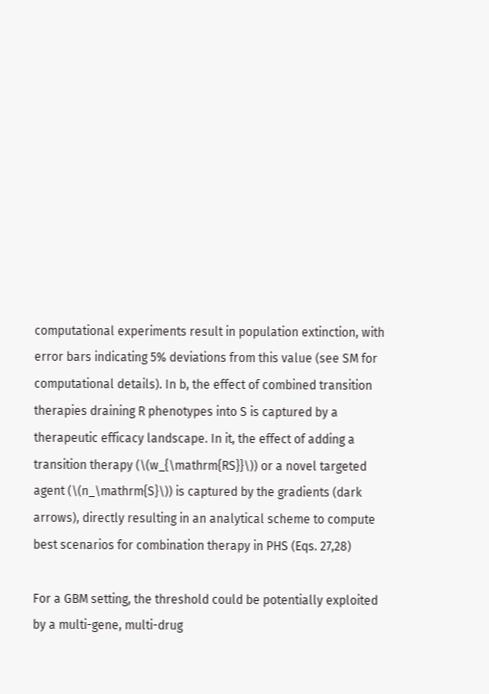computational experiments result in population extinction, with error bars indicating 5% deviations from this value (see SM for computational details). In b, the effect of combined transition therapies draining R phenotypes into S is captured by a therapeutic efficacy landscape. In it, the effect of adding a transition therapy (\(w_{\mathrm{RS}}\)) or a novel targeted agent (\(n_\mathrm{S}\)) is captured by the gradients (dark arrows), directly resulting in an analytical scheme to compute best scenarios for combination therapy in PHS (Eqs. 27,28)

For a GBM setting, the threshold could be potentially exploited by a multi-gene, multi-drug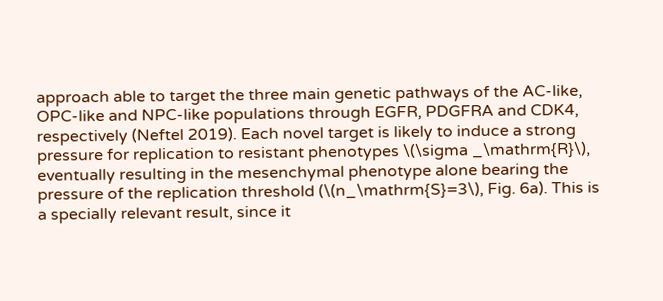approach able to target the three main genetic pathways of the AC-like, OPC-like and NPC-like populations through EGFR, PDGFRA and CDK4, respectively (Neftel 2019). Each novel target is likely to induce a strong pressure for replication to resistant phenotypes \(\sigma _\mathrm{R}\), eventually resulting in the mesenchymal phenotype alone bearing the pressure of the replication threshold (\(n_\mathrm{S}=3\), Fig. 6a). This is a specially relevant result, since it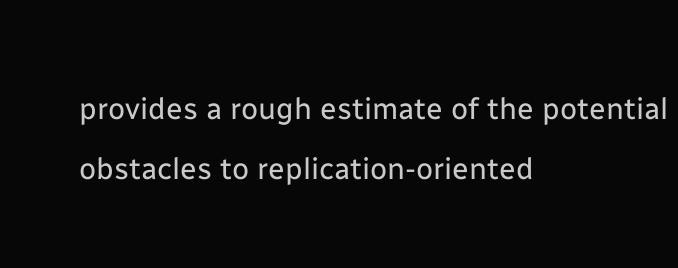provides a rough estimate of the potential obstacles to replication-oriented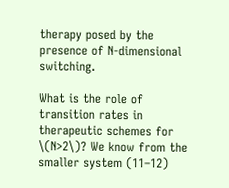therapy posed by the presence of N-dimensional switching.

What is the role of transition rates in therapeutic schemes for \(N>2\)? We know from the smaller system (11–12)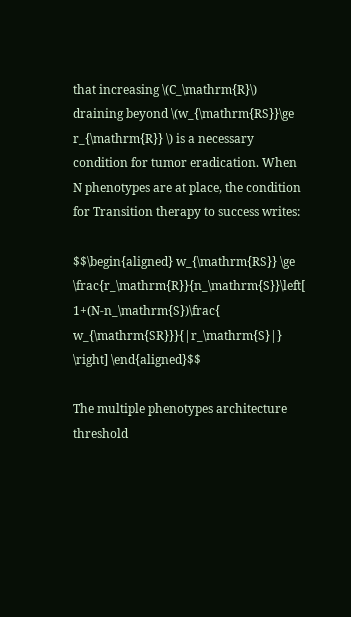that increasing \(C_\mathrm{R}\) draining beyond \(w_{\mathrm{RS}}\ge r_{\mathrm{R}} \) is a necessary condition for tumor eradication. When N phenotypes are at place, the condition for Transition therapy to success writes:

$$\begin{aligned} w_{\mathrm{RS}} \ge \frac{r_\mathrm{R}}{n_\mathrm{S}}\left[ 1+(N-n_\mathrm{S})\frac{ w_{\mathrm{SR}}}{|r_\mathrm{S}|} \right] \end{aligned}$$

The multiple phenotypes architecture threshold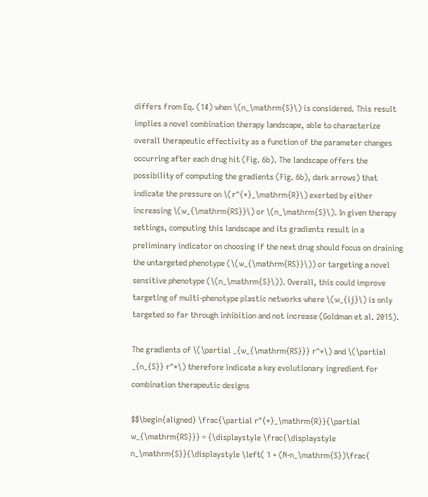differs from Eq. (14) when \(n_\mathrm{S}\) is considered. This result implies a novel combination therapy landscape, able to characterize overall therapeutic effectivity as a function of the parameter changes occurring after each drug hit (Fig. 6b). The landscape offers the possibility of computing the gradients (Fig. 6b), dark arrows) that indicate the pressure on \(r^{*}_\mathrm{R}\) exerted by either increasing \(w_{\mathrm{RS}}\) or \(n_\mathrm{S}\). In given therapy settings, computing this landscape and its gradients result in a preliminary indicator on choosing if the next drug should focus on draining the untargeted phenotype (\(w_{\mathrm{RS}}\)) or targeting a novel sensitive phenotype (\(n_\mathrm{S}\)). Overall, this could improve targeting of multi-phenotype plastic networks where \(w_{ij}\) is only targeted so far through inhibition and not increase (Goldman et al. 2015).

The gradients of \(\partial _{w_{\mathrm{RS}}} r^*\) and \(\partial _{n_{S}} r^*\) therefore indicate a key evolutionary ingredient for combination therapeutic designs

$$\begin{aligned} \frac{\partial r^{*}_\mathrm{R}}{\partial w_{\mathrm{RS}}} = {\displaystyle \frac{\displaystyle n_\mathrm{S}}{\displaystyle \left( 1 + (N-n_\mathrm{S})\frac{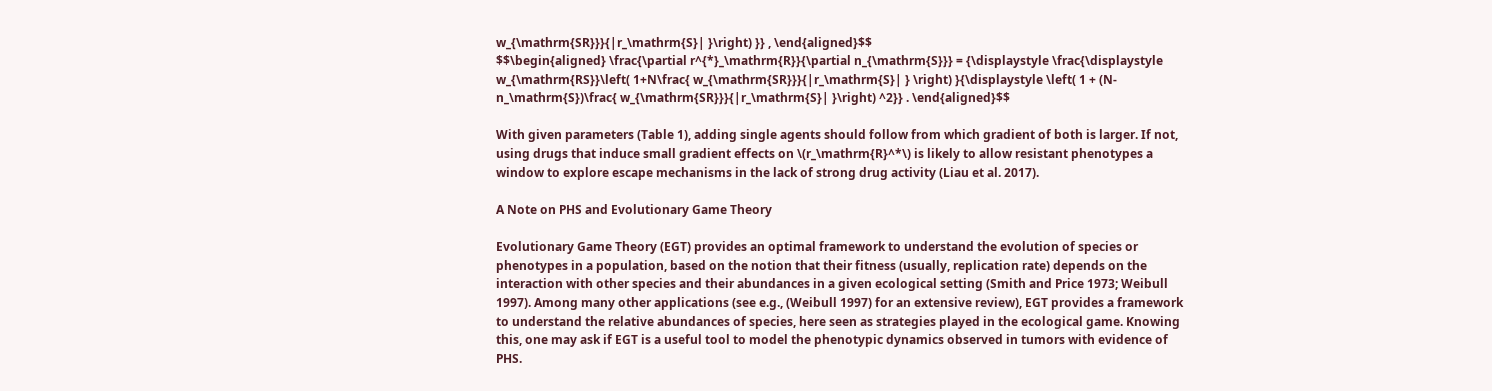w_{\mathrm{SR}}}{|r_\mathrm{S}| }\right) }} , \end{aligned}$$
$$\begin{aligned} \frac{\partial r^{*}_\mathrm{R}}{\partial n_{\mathrm{S}}} = {\displaystyle \frac{\displaystyle w_{\mathrm{RS}}\left( 1+N\frac{ w_{\mathrm{SR}}}{|r_\mathrm{S}| } \right) }{\displaystyle \left( 1 + (N-n_\mathrm{S})\frac{ w_{\mathrm{SR}}}{|r_\mathrm{S}| }\right) ^2}} . \end{aligned}$$

With given parameters (Table 1), adding single agents should follow from which gradient of both is larger. If not, using drugs that induce small gradient effects on \(r_\mathrm{R}^*\) is likely to allow resistant phenotypes a window to explore escape mechanisms in the lack of strong drug activity (Liau et al. 2017).

A Note on PHS and Evolutionary Game Theory

Evolutionary Game Theory (EGT) provides an optimal framework to understand the evolution of species or phenotypes in a population, based on the notion that their fitness (usually, replication rate) depends on the interaction with other species and their abundances in a given ecological setting (Smith and Price 1973; Weibull 1997). Among many other applications (see e.g., (Weibull 1997) for an extensive review), EGT provides a framework to understand the relative abundances of species, here seen as strategies played in the ecological game. Knowing this, one may ask if EGT is a useful tool to model the phenotypic dynamics observed in tumors with evidence of PHS.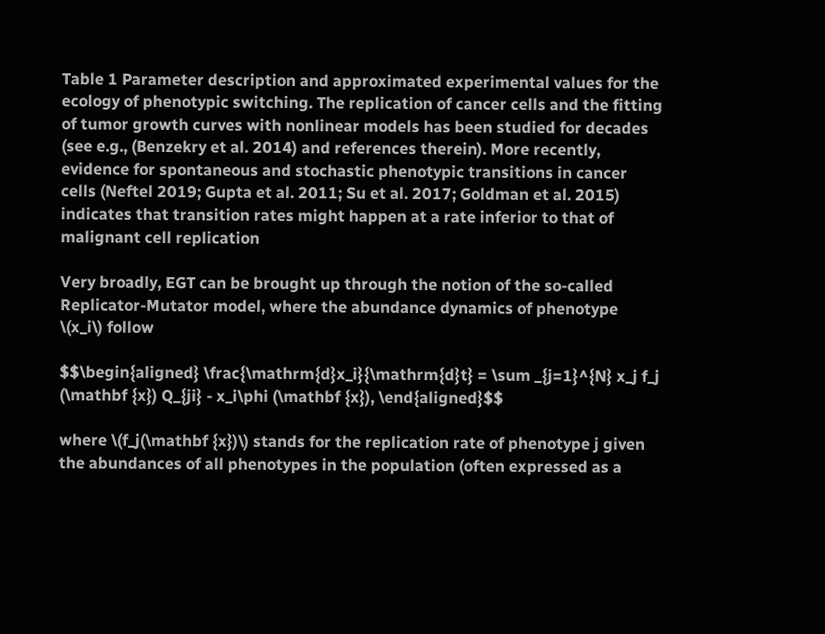Table 1 Parameter description and approximated experimental values for the ecology of phenotypic switching. The replication of cancer cells and the fitting of tumor growth curves with nonlinear models has been studied for decades (see e.g., (Benzekry et al. 2014) and references therein). More recently, evidence for spontaneous and stochastic phenotypic transitions in cancer cells (Neftel 2019; Gupta et al. 2011; Su et al. 2017; Goldman et al. 2015) indicates that transition rates might happen at a rate inferior to that of malignant cell replication

Very broadly, EGT can be brought up through the notion of the so-called Replicator-Mutator model, where the abundance dynamics of phenotype \(x_i\) follow

$$\begin{aligned} \frac{\mathrm{d}x_i}{\mathrm{d}t} = \sum _{j=1}^{N} x_j f_j (\mathbf {x}) Q_{ji} - x_i\phi (\mathbf {x}), \end{aligned}$$

where \(f_j(\mathbf {x})\) stands for the replication rate of phenotype j given the abundances of all phenotypes in the population (often expressed as a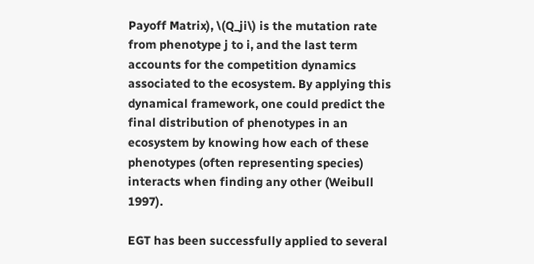Payoff Matrix), \(Q_ji\) is the mutation rate from phenotype j to i, and the last term accounts for the competition dynamics associated to the ecosystem. By applying this dynamical framework, one could predict the final distribution of phenotypes in an ecosystem by knowing how each of these phenotypes (often representing species) interacts when finding any other (Weibull 1997).

EGT has been successfully applied to several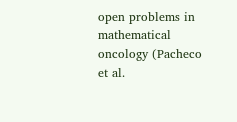open problems in mathematical oncology (Pacheco et al.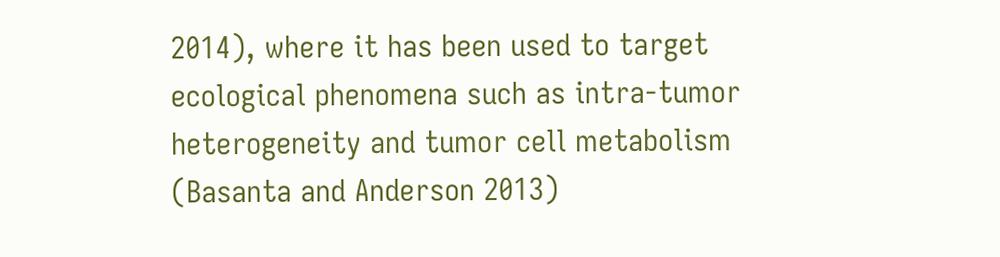2014), where it has been used to target ecological phenomena such as intra-tumor heterogeneity and tumor cell metabolism (Basanta and Anderson 2013)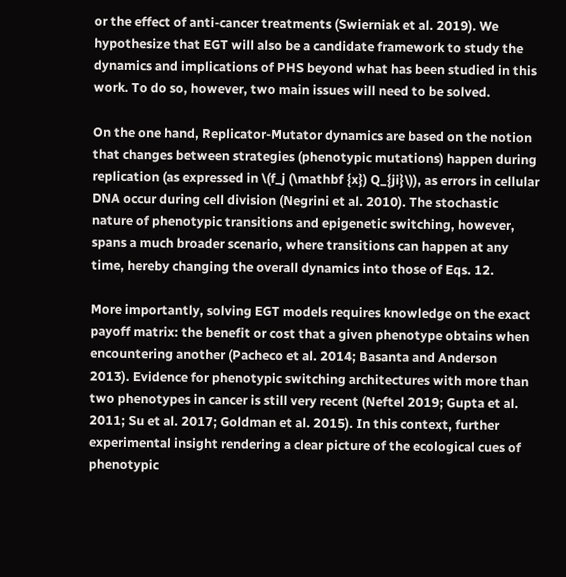or the effect of anti-cancer treatments (Swierniak et al. 2019). We hypothesize that EGT will also be a candidate framework to study the dynamics and implications of PHS beyond what has been studied in this work. To do so, however, two main issues will need to be solved.

On the one hand, Replicator-Mutator dynamics are based on the notion that changes between strategies (phenotypic mutations) happen during replication (as expressed in \(f_j (\mathbf {x}) Q_{ji}\)), as errors in cellular DNA occur during cell division (Negrini et al. 2010). The stochastic nature of phenotypic transitions and epigenetic switching, however, spans a much broader scenario, where transitions can happen at any time, hereby changing the overall dynamics into those of Eqs. 12.

More importantly, solving EGT models requires knowledge on the exact payoff matrix: the benefit or cost that a given phenotype obtains when encountering another (Pacheco et al. 2014; Basanta and Anderson 2013). Evidence for phenotypic switching architectures with more than two phenotypes in cancer is still very recent (Neftel 2019; Gupta et al. 2011; Su et al. 2017; Goldman et al. 2015). In this context, further experimental insight rendering a clear picture of the ecological cues of phenotypic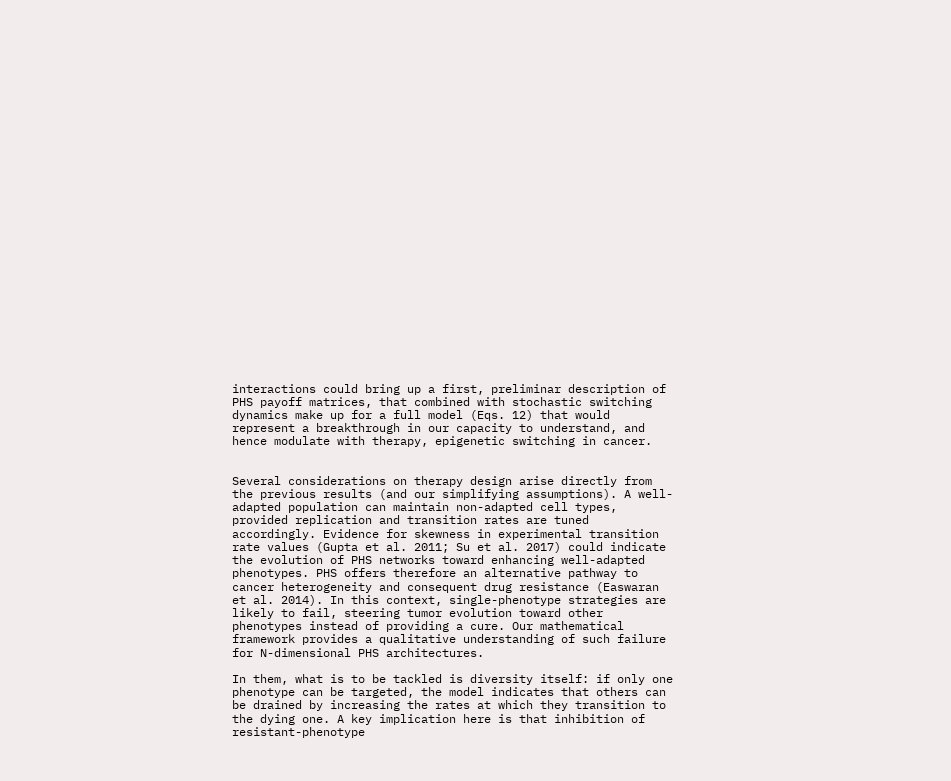interactions could bring up a first, preliminar description of PHS payoff matrices, that combined with stochastic switching dynamics make up for a full model (Eqs. 12) that would represent a breakthrough in our capacity to understand, and hence modulate with therapy, epigenetic switching in cancer.


Several considerations on therapy design arise directly from the previous results (and our simplifying assumptions). A well-adapted population can maintain non-adapted cell types, provided replication and transition rates are tuned accordingly. Evidence for skewness in experimental transition rate values (Gupta et al. 2011; Su et al. 2017) could indicate the evolution of PHS networks toward enhancing well-adapted phenotypes. PHS offers therefore an alternative pathway to cancer heterogeneity and consequent drug resistance (Easwaran et al. 2014). In this context, single-phenotype strategies are likely to fail, steering tumor evolution toward other phenotypes instead of providing a cure. Our mathematical framework provides a qualitative understanding of such failure for N-dimensional PHS architectures.

In them, what is to be tackled is diversity itself: if only one phenotype can be targeted, the model indicates that others can be drained by increasing the rates at which they transition to the dying one. A key implication here is that inhibition of resistant-phenotype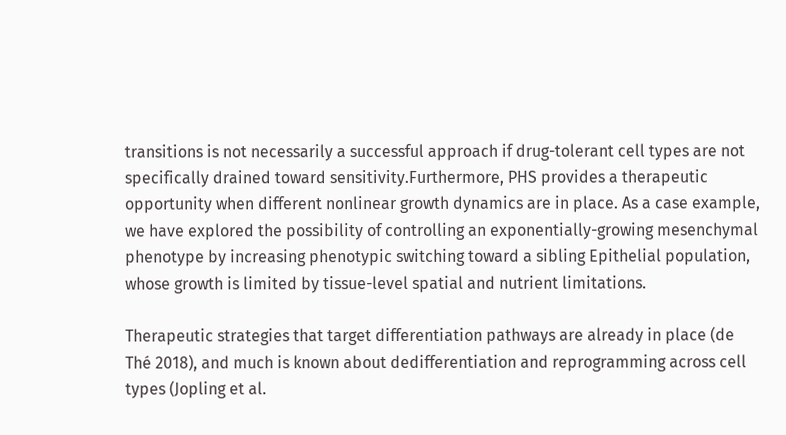transitions is not necessarily a successful approach if drug-tolerant cell types are not specifically drained toward sensitivity.Furthermore, PHS provides a therapeutic opportunity when different nonlinear growth dynamics are in place. As a case example, we have explored the possibility of controlling an exponentially-growing mesenchymal phenotype by increasing phenotypic switching toward a sibling Epithelial population, whose growth is limited by tissue-level spatial and nutrient limitations.

Therapeutic strategies that target differentiation pathways are already in place (de Thé 2018), and much is known about dedifferentiation and reprogramming across cell types (Jopling et al.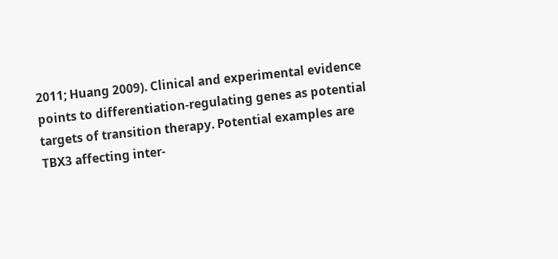2011; Huang 2009). Clinical and experimental evidence points to differentiation-regulating genes as potential targets of transition therapy. Potential examples are TBX3 affecting inter-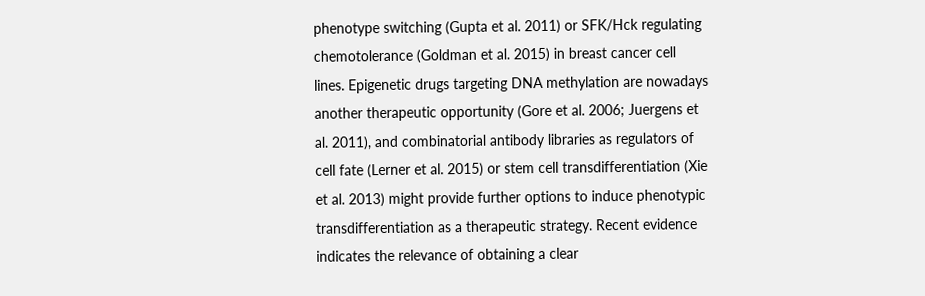phenotype switching (Gupta et al. 2011) or SFK/Hck regulating chemotolerance (Goldman et al. 2015) in breast cancer cell lines. Epigenetic drugs targeting DNA methylation are nowadays another therapeutic opportunity (Gore et al. 2006; Juergens et al. 2011), and combinatorial antibody libraries as regulators of cell fate (Lerner et al. 2015) or stem cell transdifferentiation (Xie et al. 2013) might provide further options to induce phenotypic transdifferentiation as a therapeutic strategy. Recent evidence indicates the relevance of obtaining a clear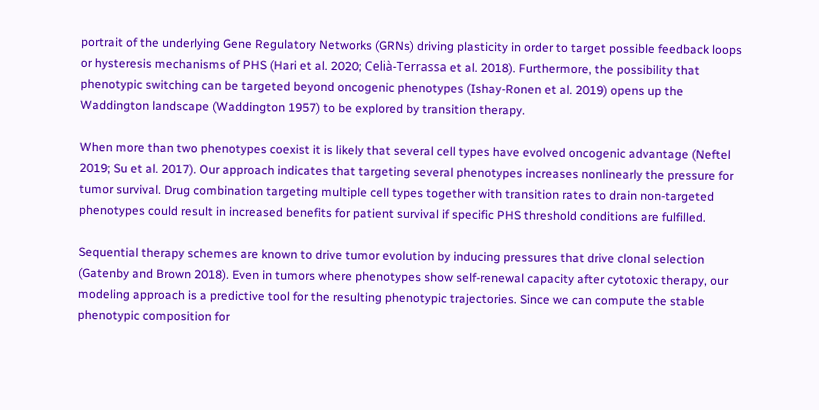portrait of the underlying Gene Regulatory Networks (GRNs) driving plasticity in order to target possible feedback loops or hysteresis mechanisms of PHS (Hari et al. 2020; Celià-Terrassa et al. 2018). Furthermore, the possibility that phenotypic switching can be targeted beyond oncogenic phenotypes (Ishay-Ronen et al. 2019) opens up the Waddington landscape (Waddington 1957) to be explored by transition therapy.

When more than two phenotypes coexist it is likely that several cell types have evolved oncogenic advantage (Neftel 2019; Su et al. 2017). Our approach indicates that targeting several phenotypes increases nonlinearly the pressure for tumor survival. Drug combination targeting multiple cell types together with transition rates to drain non-targeted phenotypes could result in increased benefits for patient survival if specific PHS threshold conditions are fulfilled.

Sequential therapy schemes are known to drive tumor evolution by inducing pressures that drive clonal selection (Gatenby and Brown 2018). Even in tumors where phenotypes show self-renewal capacity after cytotoxic therapy, our modeling approach is a predictive tool for the resulting phenotypic trajectories. Since we can compute the stable phenotypic composition for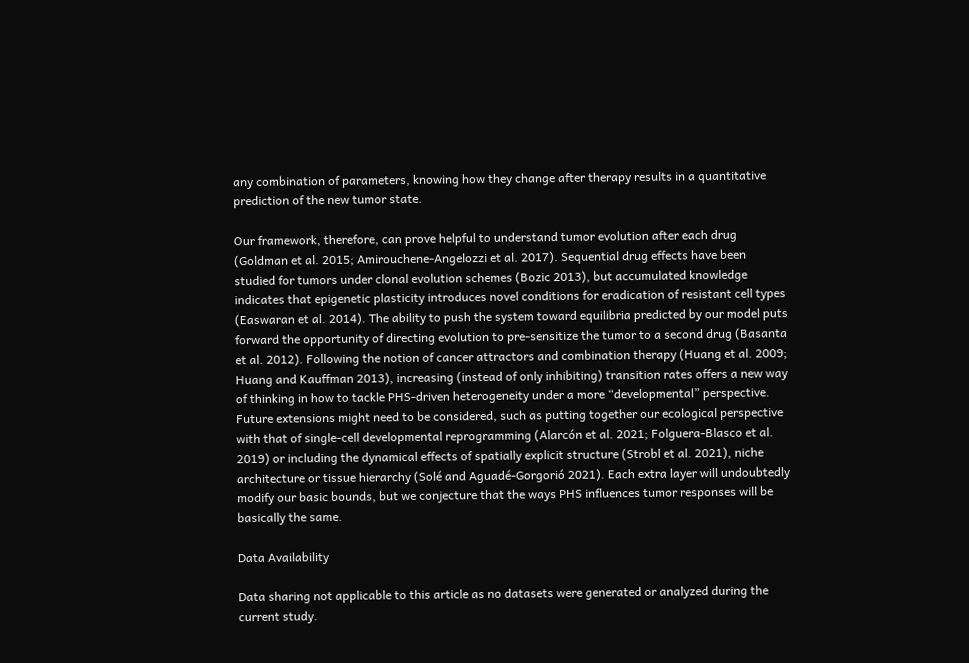any combination of parameters, knowing how they change after therapy results in a quantitative prediction of the new tumor state.

Our framework, therefore, can prove helpful to understand tumor evolution after each drug (Goldman et al. 2015; Amirouchene-Angelozzi et al. 2017). Sequential drug effects have been studied for tumors under clonal evolution schemes (Bozic 2013), but accumulated knowledge indicates that epigenetic plasticity introduces novel conditions for eradication of resistant cell types (Easwaran et al. 2014). The ability to push the system toward equilibria predicted by our model puts forward the opportunity of directing evolution to pre-sensitize the tumor to a second drug (Basanta et al. 2012). Following the notion of cancer attractors and combination therapy (Huang et al. 2009; Huang and Kauffman 2013), increasing (instead of only inhibiting) transition rates offers a new way of thinking in how to tackle PHS-driven heterogeneity under a more “developmental” perspective. Future extensions might need to be considered, such as putting together our ecological perspective with that of single-cell developmental reprogramming (Alarcón et al. 2021; Folguera-Blasco et al. 2019) or including the dynamical effects of spatially explicit structure (Strobl et al. 2021), niche architecture or tissue hierarchy (Solé and Aguadé-Gorgorió 2021). Each extra layer will undoubtedly modify our basic bounds, but we conjecture that the ways PHS influences tumor responses will be basically the same.

Data Availability

Data sharing not applicable to this article as no datasets were generated or analyzed during the current study.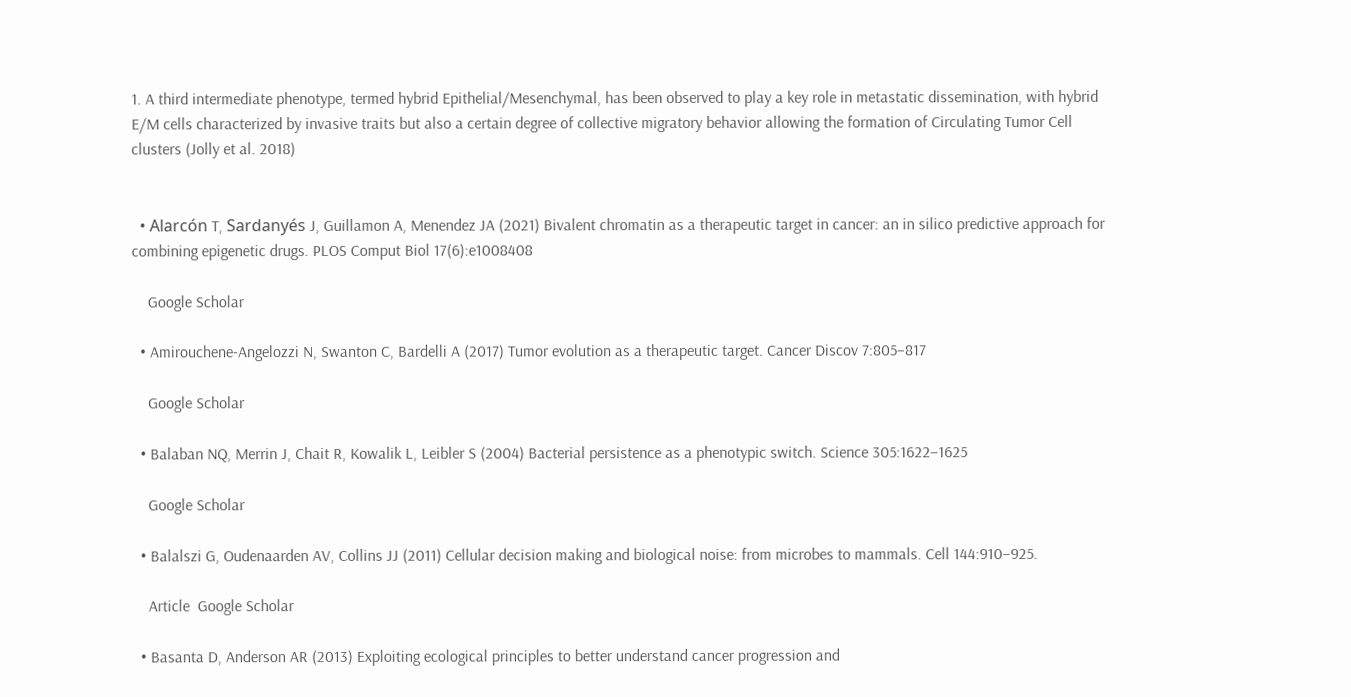1. A third intermediate phenotype, termed hybrid Epithelial/Mesenchymal, has been observed to play a key role in metastatic dissemination, with hybrid E/M cells characterized by invasive traits but also a certain degree of collective migratory behavior allowing the formation of Circulating Tumor Cell clusters (Jolly et al. 2018)


  • Alarcón T, Sardanyés J, Guillamon A, Menendez JA (2021) Bivalent chromatin as a therapeutic target in cancer: an in silico predictive approach for combining epigenetic drugs. PLOS Comput Biol 17(6):e1008408

    Google Scholar

  • Amirouchene-Angelozzi N, Swanton C, Bardelli A (2017) Tumor evolution as a therapeutic target. Cancer Discov 7:805–817

    Google Scholar

  • Balaban NQ, Merrin J, Chait R, Kowalik L, Leibler S (2004) Bacterial persistence as a phenotypic switch. Science 305:1622–1625

    Google Scholar

  • Balalszi G, Oudenaarden AV, Collins JJ (2011) Cellular decision making and biological noise: from microbes to mammals. Cell 144:910–925.

    Article  Google Scholar

  • Basanta D, Anderson AR (2013) Exploiting ecological principles to better understand cancer progression and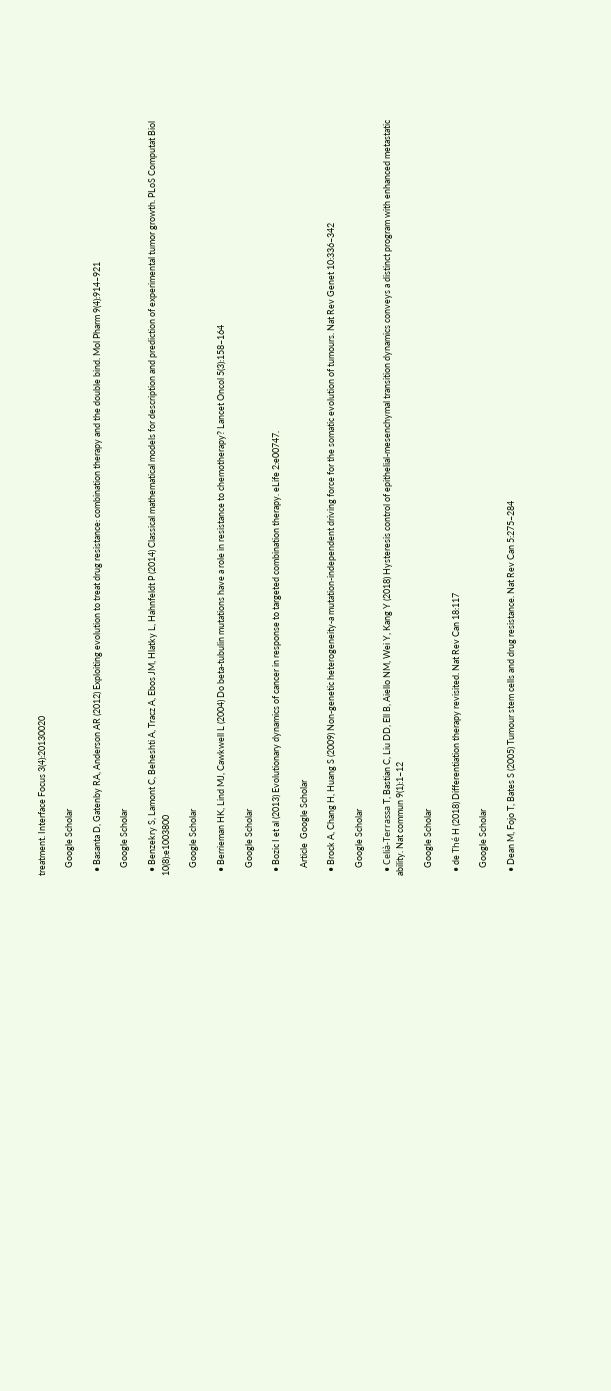treatment. Interface Focus 3(4):20130020

    Google Scholar

  • Basanta D, Gatenby RA, Anderson AR (2012) Exploiting evolution to treat drug resistance: combination therapy and the double bind. Mol Pharm 9(4):914–921

    Google Scholar

  • Benzekry S, Lamont C, Beheshti A, Tracz A, Ebos JM, Hlatky L, Hahnfeldt P (2014) Classical mathematical models for description and prediction of experimental tumor growth. PLoS Computat Biol 10(8):e1003800

    Google Scholar

  • Berrieman HK, Lind MJ, Cawkwell L (2004) Do beta-tubulin mutations have a role in resistance to chemotherapy? Lancet Oncol 5(3):158–164

    Google Scholar

  • Bozic I et al (2013) Evolutionary dynamics of cancer in response to targeted combination therapy. eLife 2:e00747.

    Article  Google Scholar

  • Brock A, Chang H, Huang S (2009) Non-genetic heterogeneity-a mutation-independent driving force for the somatic evolution of tumours. Nat Rev Genet 10:336–342

    Google Scholar

  • Celià-Terrassa T, Bastian C, Liu DD, Ell B, Aiello NM, Wei Y, Kang Y (2018) Hysteresis control of epithelial-mesenchymal transition dynamics conveys a distinct program with enhanced metastatic ability. Nat commun 9(1):1–12

    Google Scholar

  • de Thé H (2018) Differentiation therapy revisited. Nat Rev Can 18:117

    Google Scholar

  • Dean M, Fojo T, Bates S (2005) Tumour stem cells and drug resistance. Nat Rev Can 5:275–284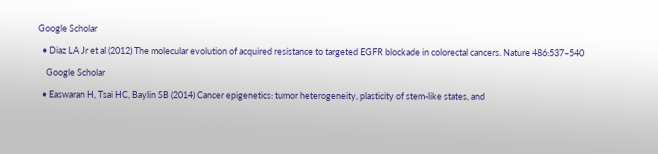Google Scholar

  • Diaz LA Jr et al (2012) The molecular evolution of acquired resistance to targeted EGFR blockade in colorectal cancers. Nature 486:537–540

    Google Scholar

  • Easwaran H, Tsai HC, Baylin SB (2014) Cancer epigenetics: tumor heterogeneity, plasticity of stem-like states, and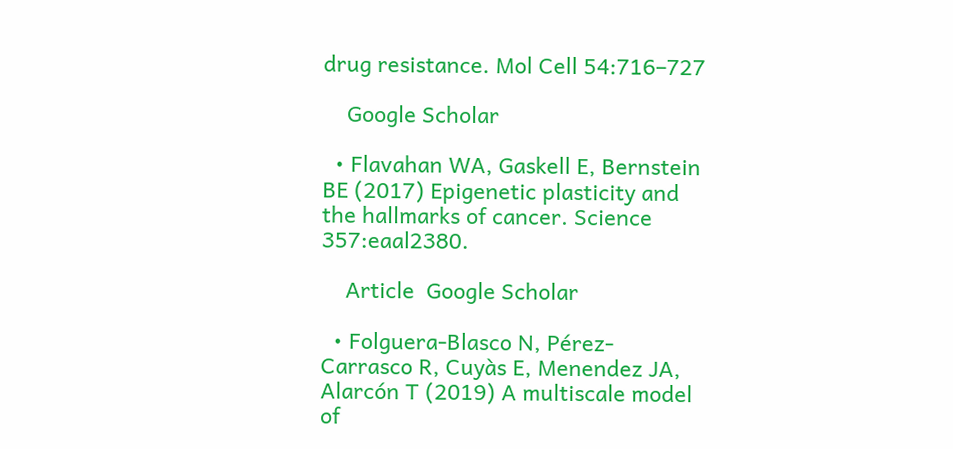drug resistance. Mol Cell 54:716–727

    Google Scholar

  • Flavahan WA, Gaskell E, Bernstein BE (2017) Epigenetic plasticity and the hallmarks of cancer. Science 357:eaal2380.

    Article  Google Scholar

  • Folguera-Blasco N, Pérez-Carrasco R, Cuyàs E, Menendez JA, Alarcón T (2019) A multiscale model of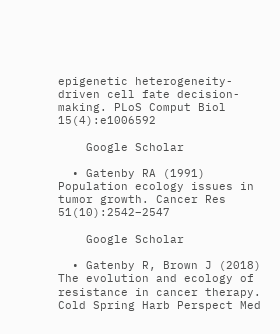epigenetic heterogeneity-driven cell fate decision-making. PLoS Comput Biol 15(4):e1006592

    Google Scholar

  • Gatenby RA (1991) Population ecology issues in tumor growth. Cancer Res 51(10):2542–2547

    Google Scholar

  • Gatenby R, Brown J (2018) The evolution and ecology of resistance in cancer therapy. Cold Spring Harb Perspect Med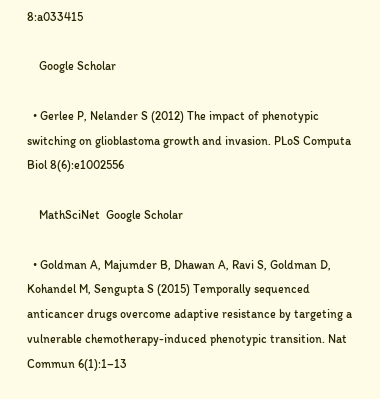8:a033415

    Google Scholar

  • Gerlee P, Nelander S (2012) The impact of phenotypic switching on glioblastoma growth and invasion. PLoS Computa Biol 8(6):e1002556

    MathSciNet  Google Scholar

  • Goldman A, Majumder B, Dhawan A, Ravi S, Goldman D, Kohandel M, Sengupta S (2015) Temporally sequenced anticancer drugs overcome adaptive resistance by targeting a vulnerable chemotherapy-induced phenotypic transition. Nat Commun 6(1):1–13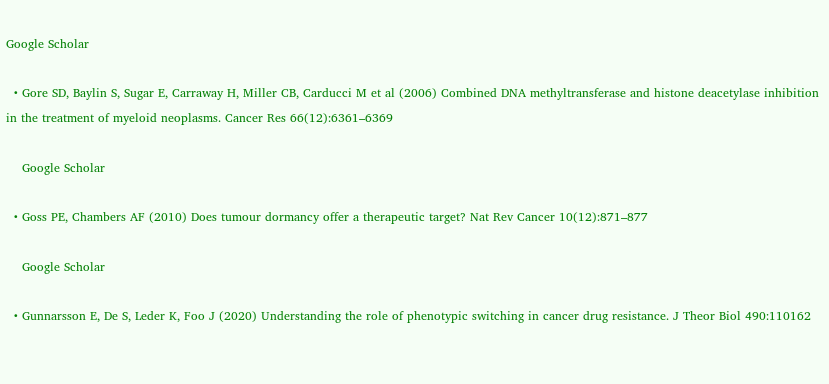Google Scholar

  • Gore SD, Baylin S, Sugar E, Carraway H, Miller CB, Carducci M et al (2006) Combined DNA methyltransferase and histone deacetylase inhibition in the treatment of myeloid neoplasms. Cancer Res 66(12):6361–6369

    Google Scholar

  • Goss PE, Chambers AF (2010) Does tumour dormancy offer a therapeutic target? Nat Rev Cancer 10(12):871–877

    Google Scholar

  • Gunnarsson E, De S, Leder K, Foo J (2020) Understanding the role of phenotypic switching in cancer drug resistance. J Theor Biol 490:110162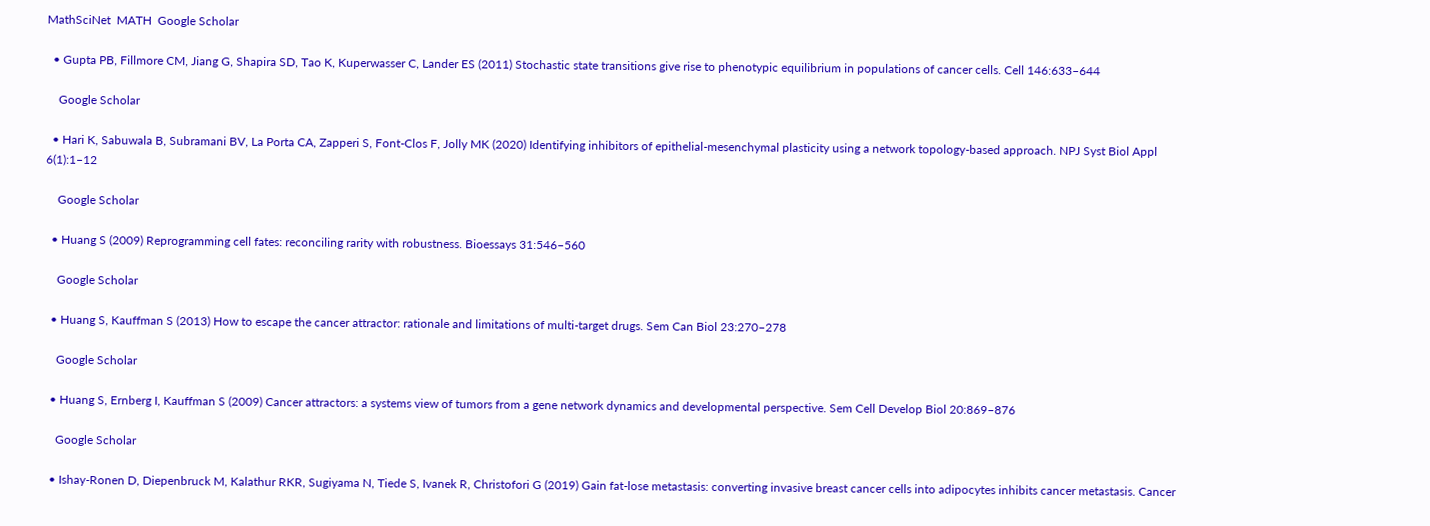MathSciNet  MATH  Google Scholar

  • Gupta PB, Fillmore CM, Jiang G, Shapira SD, Tao K, Kuperwasser C, Lander ES (2011) Stochastic state transitions give rise to phenotypic equilibrium in populations of cancer cells. Cell 146:633–644

    Google Scholar

  • Hari K, Sabuwala B, Subramani BV, La Porta CA, Zapperi S, Font-Clos F, Jolly MK (2020) Identifying inhibitors of epithelial-mesenchymal plasticity using a network topology-based approach. NPJ Syst Biol Appl 6(1):1–12

    Google Scholar

  • Huang S (2009) Reprogramming cell fates: reconciling rarity with robustness. Bioessays 31:546–560

    Google Scholar

  • Huang S, Kauffman S (2013) How to escape the cancer attractor: rationale and limitations of multi-target drugs. Sem Can Biol 23:270–278

    Google Scholar

  • Huang S, Ernberg I, Kauffman S (2009) Cancer attractors: a systems view of tumors from a gene network dynamics and developmental perspective. Sem Cell Develop Biol 20:869–876

    Google Scholar

  • Ishay-Ronen D, Diepenbruck M, Kalathur RKR, Sugiyama N, Tiede S, Ivanek R, Christofori G (2019) Gain fat-lose metastasis: converting invasive breast cancer cells into adipocytes inhibits cancer metastasis. Cancer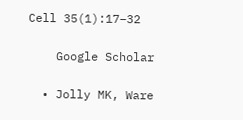Cell 35(1):17–32

    Google Scholar

  • Jolly MK, Ware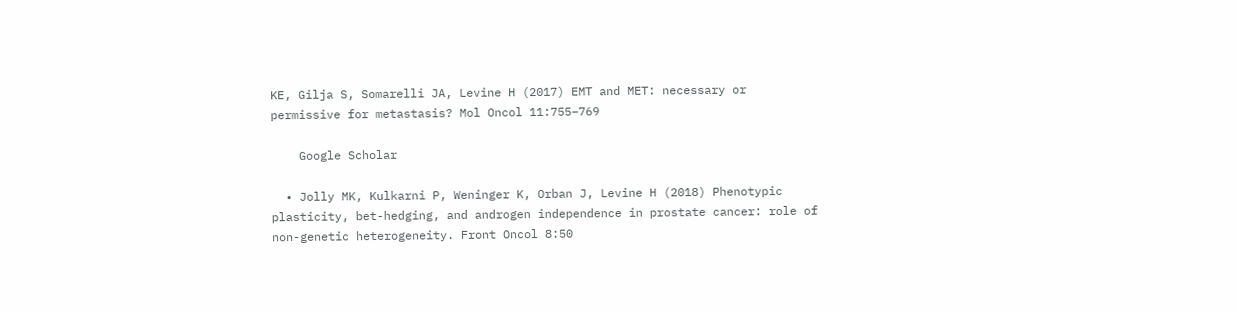KE, Gilja S, Somarelli JA, Levine H (2017) EMT and MET: necessary or permissive for metastasis? Mol Oncol 11:755–769

    Google Scholar

  • Jolly MK, Kulkarni P, Weninger K, Orban J, Levine H (2018) Phenotypic plasticity, bet-hedging, and androgen independence in prostate cancer: role of non-genetic heterogeneity. Front Oncol 8:50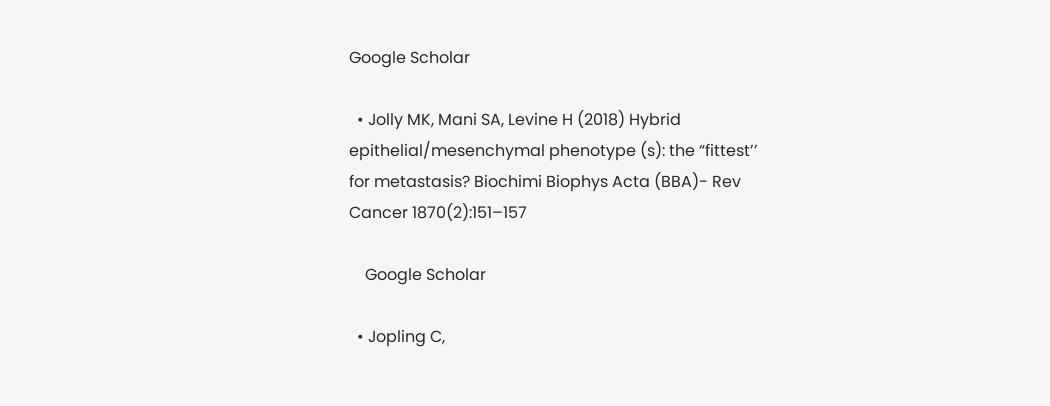Google Scholar

  • Jolly MK, Mani SA, Levine H (2018) Hybrid epithelial/mesenchymal phenotype (s): the “fittest’’ for metastasis? Biochimi Biophys Acta (BBA)- Rev Cancer 1870(2):151–157

    Google Scholar

  • Jopling C,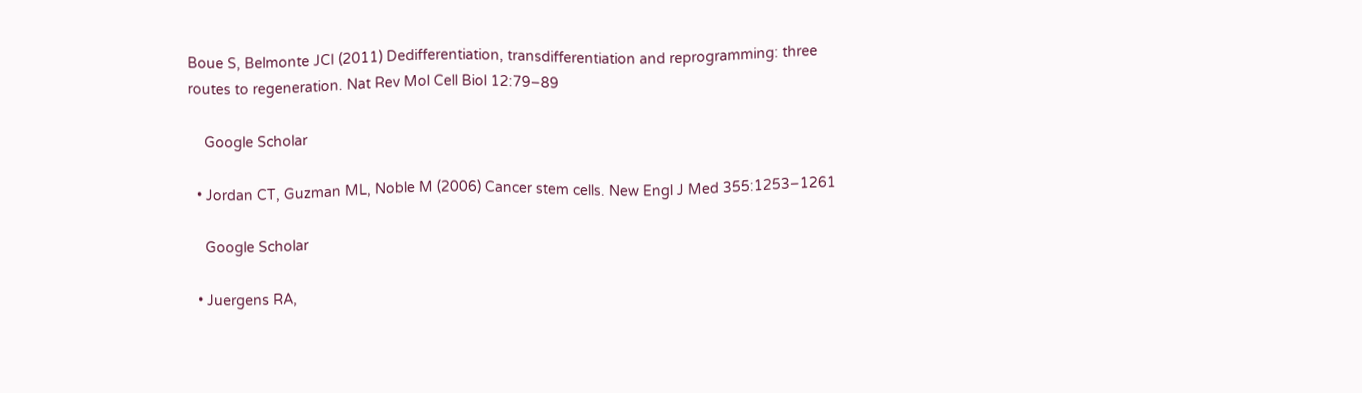Boue S, Belmonte JCI (2011) Dedifferentiation, transdifferentiation and reprogramming: three routes to regeneration. Nat Rev Mol Cell Biol 12:79–89

    Google Scholar

  • Jordan CT, Guzman ML, Noble M (2006) Cancer stem cells. New Engl J Med 355:1253–1261

    Google Scholar

  • Juergens RA,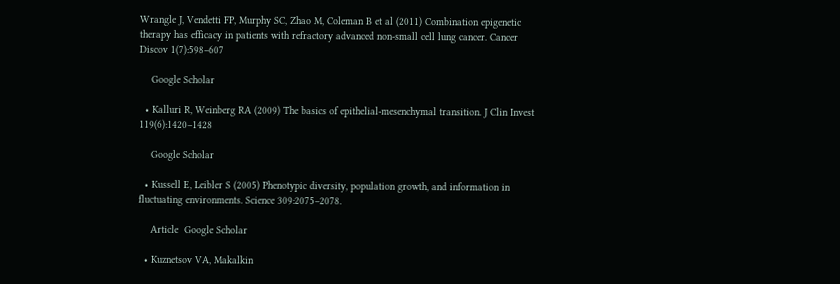Wrangle J, Vendetti FP, Murphy SC, Zhao M, Coleman B et al (2011) Combination epigenetic therapy has efficacy in patients with refractory advanced non-small cell lung cancer. Cancer Discov 1(7):598–607

    Google Scholar

  • Kalluri R, Weinberg RA (2009) The basics of epithelial-mesenchymal transition. J Clin Invest 119(6):1420–1428

    Google Scholar

  • Kussell E, Leibler S (2005) Phenotypic diversity, population growth, and information in fluctuating environments. Science 309:2075–2078.

    Article  Google Scholar

  • Kuznetsov VA, Makalkin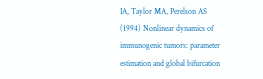IA, Taylor MA, Perelson AS (1994) Nonlinear dynamics of immunogenic tumors: parameter estimation and global bifurcation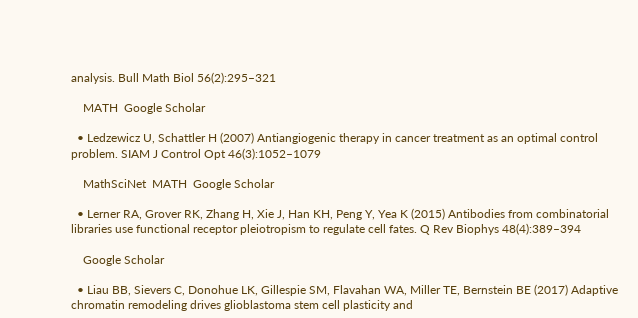analysis. Bull Math Biol 56(2):295–321

    MATH  Google Scholar

  • Ledzewicz U, Schattler H (2007) Antiangiogenic therapy in cancer treatment as an optimal control problem. SIAM J Control Opt 46(3):1052–1079

    MathSciNet  MATH  Google Scholar

  • Lerner RA, Grover RK, Zhang H, Xie J, Han KH, Peng Y, Yea K (2015) Antibodies from combinatorial libraries use functional receptor pleiotropism to regulate cell fates. Q Rev Biophys 48(4):389–394

    Google Scholar

  • Liau BB, Sievers C, Donohue LK, Gillespie SM, Flavahan WA, Miller TE, Bernstein BE (2017) Adaptive chromatin remodeling drives glioblastoma stem cell plasticity and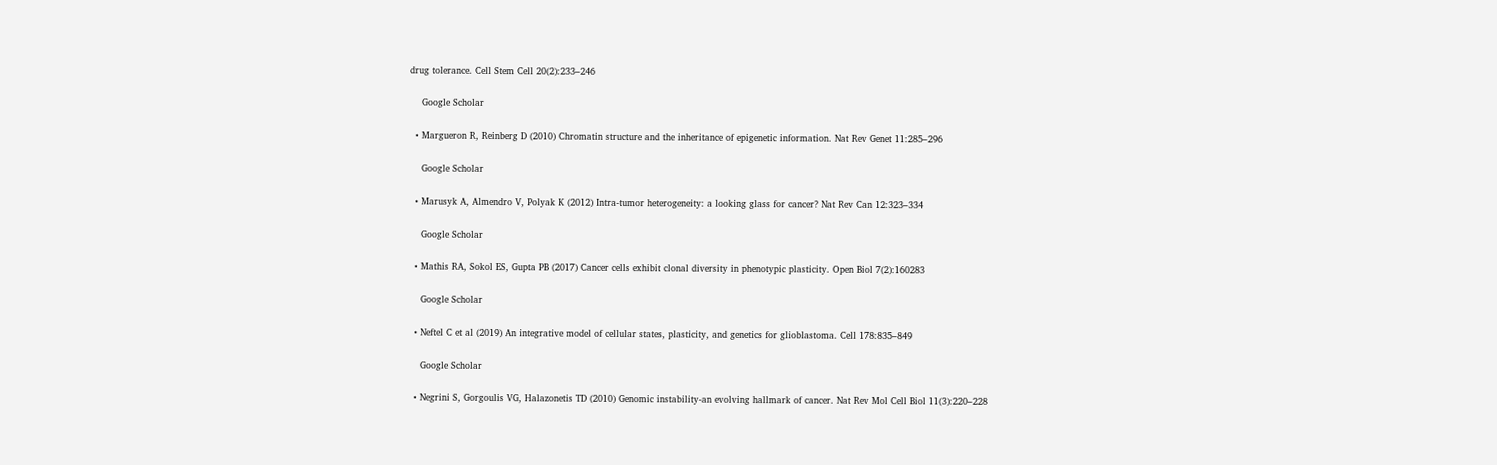drug tolerance. Cell Stem Cell 20(2):233–246

    Google Scholar

  • Margueron R, Reinberg D (2010) Chromatin structure and the inheritance of epigenetic information. Nat Rev Genet 11:285–296

    Google Scholar

  • Marusyk A, Almendro V, Polyak K (2012) Intra-tumor heterogeneity: a looking glass for cancer? Nat Rev Can 12:323–334

    Google Scholar

  • Mathis RA, Sokol ES, Gupta PB (2017) Cancer cells exhibit clonal diversity in phenotypic plasticity. Open Biol 7(2):160283

    Google Scholar

  • Neftel C et al (2019) An integrative model of cellular states, plasticity, and genetics for glioblastoma. Cell 178:835–849

    Google Scholar

  • Negrini S, Gorgoulis VG, Halazonetis TD (2010) Genomic instability-an evolving hallmark of cancer. Nat Rev Mol Cell Biol 11(3):220–228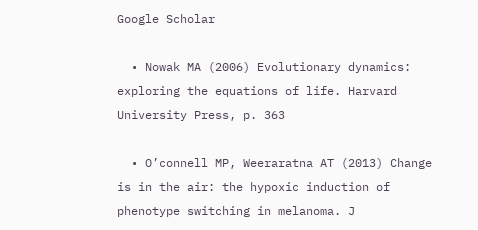Google Scholar

  • Nowak MA (2006) Evolutionary dynamics: exploring the equations of life. Harvard University Press, p. 363

  • O’connell MP, Weeraratna AT (2013) Change is in the air: the hypoxic induction of phenotype switching in melanoma. J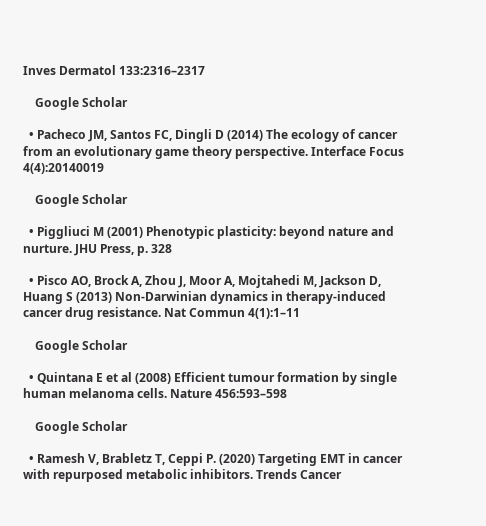Inves Dermatol 133:2316–2317

    Google Scholar

  • Pacheco JM, Santos FC, Dingli D (2014) The ecology of cancer from an evolutionary game theory perspective. Interface Focus 4(4):20140019

    Google Scholar

  • Piggliuci M (2001) Phenotypic plasticity: beyond nature and nurture. JHU Press, p. 328

  • Pisco AO, Brock A, Zhou J, Moor A, Mojtahedi M, Jackson D, Huang S (2013) Non-Darwinian dynamics in therapy-induced cancer drug resistance. Nat Commun 4(1):1–11

    Google Scholar

  • Quintana E et al (2008) Efficient tumour formation by single human melanoma cells. Nature 456:593–598

    Google Scholar

  • Ramesh V, Brabletz T, Ceppi P. (2020) Targeting EMT in cancer with repurposed metabolic inhibitors. Trends Cancer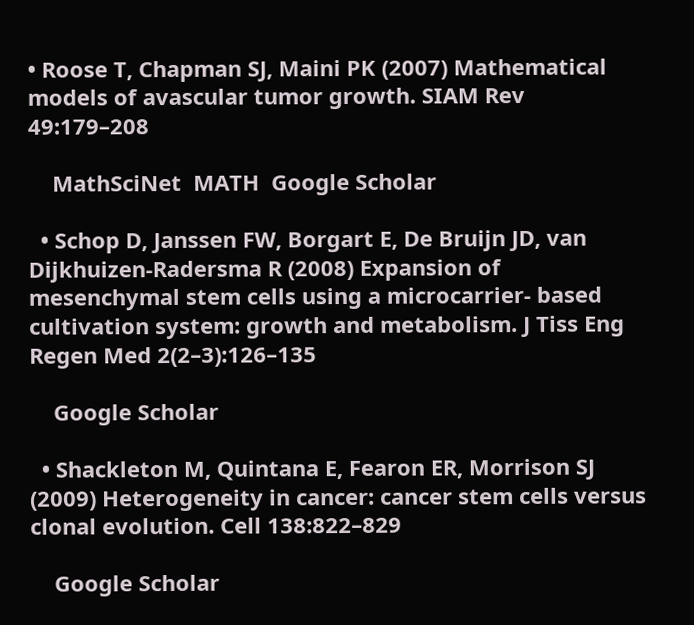• Roose T, Chapman SJ, Maini PK (2007) Mathematical models of avascular tumor growth. SIAM Rev 49:179–208

    MathSciNet  MATH  Google Scholar

  • Schop D, Janssen FW, Borgart E, De Bruijn JD, van Dijkhuizen-Radersma R (2008) Expansion of mesenchymal stem cells using a microcarrier- based cultivation system: growth and metabolism. J Tiss Eng Regen Med 2(2–3):126–135

    Google Scholar

  • Shackleton M, Quintana E, Fearon ER, Morrison SJ (2009) Heterogeneity in cancer: cancer stem cells versus clonal evolution. Cell 138:822–829

    Google Scholar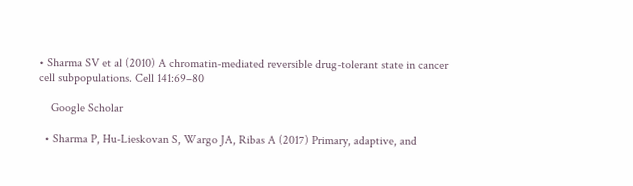• Sharma SV et al (2010) A chromatin-mediated reversible drug-tolerant state in cancer cell subpopulations. Cell 141:69–80

    Google Scholar

  • Sharma P, Hu-Lieskovan S, Wargo JA, Ribas A (2017) Primary, adaptive, and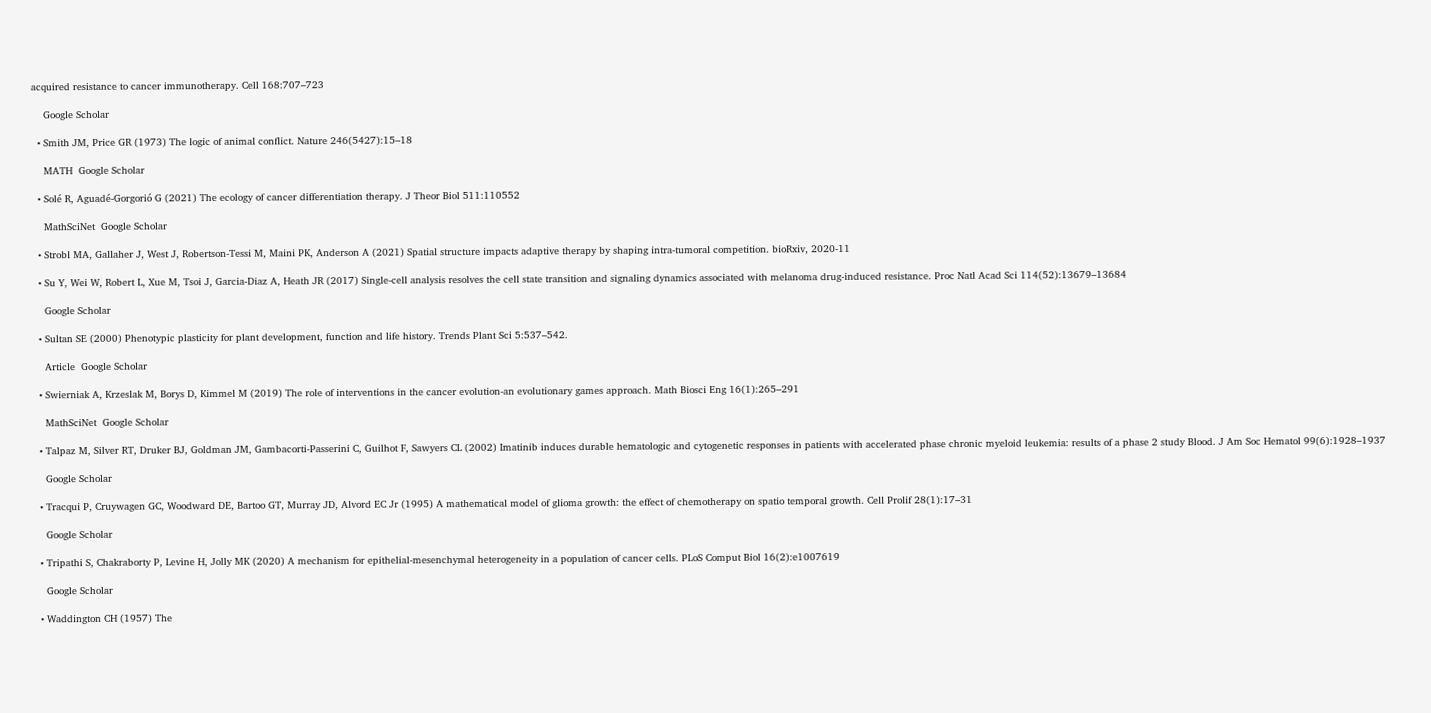acquired resistance to cancer immunotherapy. Cell 168:707–723

    Google Scholar

  • Smith JM, Price GR (1973) The logic of animal conflict. Nature 246(5427):15–18

    MATH  Google Scholar

  • Solé R, Aguadé-Gorgorió G (2021) The ecology of cancer differentiation therapy. J Theor Biol 511:110552

    MathSciNet  Google Scholar

  • Strobl MA, Gallaher J, West J, Robertson-Tessi M, Maini PK, Anderson A (2021) Spatial structure impacts adaptive therapy by shaping intra-tumoral competition. bioRxiv, 2020-11

  • Su Y, Wei W, Robert L, Xue M, Tsoi J, Garcia-Diaz A, Heath JR (2017) Single-cell analysis resolves the cell state transition and signaling dynamics associated with melanoma drug-induced resistance. Proc Natl Acad Sci 114(52):13679–13684

    Google Scholar

  • Sultan SE (2000) Phenotypic plasticity for plant development, function and life history. Trends Plant Sci 5:537–542.

    Article  Google Scholar

  • Swierniak A, Krzeslak M, Borys D, Kimmel M (2019) The role of interventions in the cancer evolution-an evolutionary games approach. Math Biosci Eng 16(1):265–291

    MathSciNet  Google Scholar

  • Talpaz M, Silver RT, Druker BJ, Goldman JM, Gambacorti-Passerini C, Guilhot F, Sawyers CL (2002) Imatinib induces durable hematologic and cytogenetic responses in patients with accelerated phase chronic myeloid leukemia: results of a phase 2 study Blood. J Am Soc Hematol 99(6):1928–1937

    Google Scholar

  • Tracqui P, Cruywagen GC, Woodward DE, Bartoo GT, Murray JD, Alvord EC Jr (1995) A mathematical model of glioma growth: the effect of chemotherapy on spatio temporal growth. Cell Prolif 28(1):17–31

    Google Scholar

  • Tripathi S, Chakraborty P, Levine H, Jolly MK (2020) A mechanism for epithelial-mesenchymal heterogeneity in a population of cancer cells. PLoS Comput Biol 16(2):e1007619

    Google Scholar

  • Waddington CH (1957) The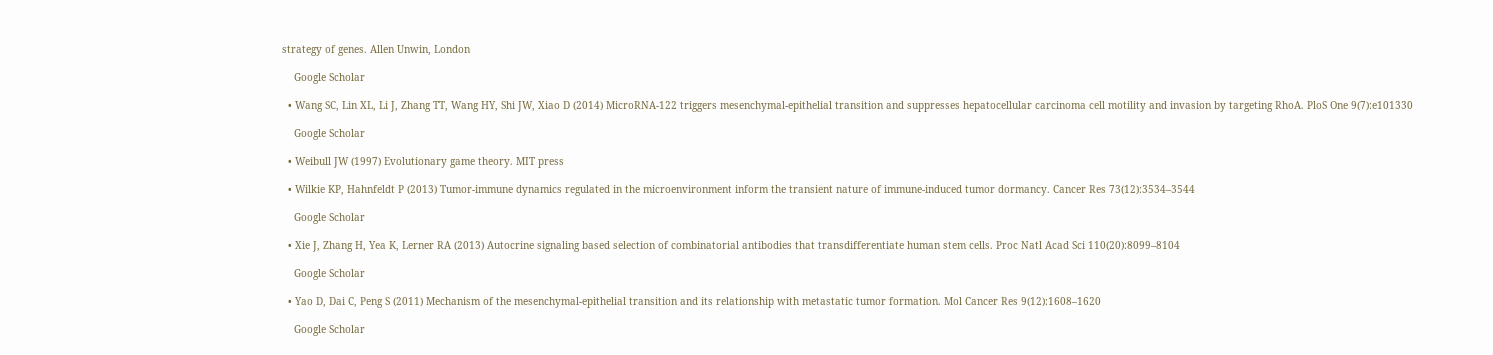strategy of genes. Allen Unwin, London

    Google Scholar

  • Wang SC, Lin XL, Li J, Zhang TT, Wang HY, Shi JW, Xiao D (2014) MicroRNA-122 triggers mesenchymal-epithelial transition and suppresses hepatocellular carcinoma cell motility and invasion by targeting RhoA. PloS One 9(7):e101330

    Google Scholar

  • Weibull JW (1997) Evolutionary game theory. MIT press

  • Wilkie KP, Hahnfeldt P (2013) Tumor-immune dynamics regulated in the microenvironment inform the transient nature of immune-induced tumor dormancy. Cancer Res 73(12):3534–3544

    Google Scholar

  • Xie J, Zhang H, Yea K, Lerner RA (2013) Autocrine signaling based selection of combinatorial antibodies that transdifferentiate human stem cells. Proc Natl Acad Sci 110(20):8099–8104

    Google Scholar

  • Yao D, Dai C, Peng S (2011) Mechanism of the mesenchymal-epithelial transition and its relationship with metastatic tumor formation. Mol Cancer Res 9(12):1608–1620

    Google Scholar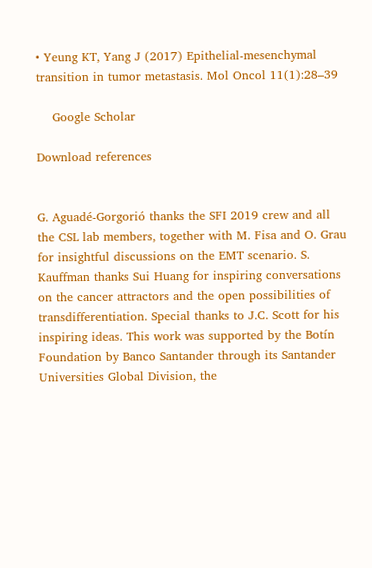• Yeung KT, Yang J (2017) Epithelial-mesenchymal transition in tumor metastasis. Mol Oncol 11(1):28–39

    Google Scholar

Download references


G. Aguadé-Gorgorió thanks the SFI 2019 crew and all the CSL lab members, together with M. Fisa and O. Grau for insightful discussions on the EMT scenario. S. Kauffman thanks Sui Huang for inspiring conversations on the cancer attractors and the open possibilities of transdifferentiation. Special thanks to J.C. Scott for his inspiring ideas. This work was supported by the Botín Foundation by Banco Santander through its Santander Universities Global Division, the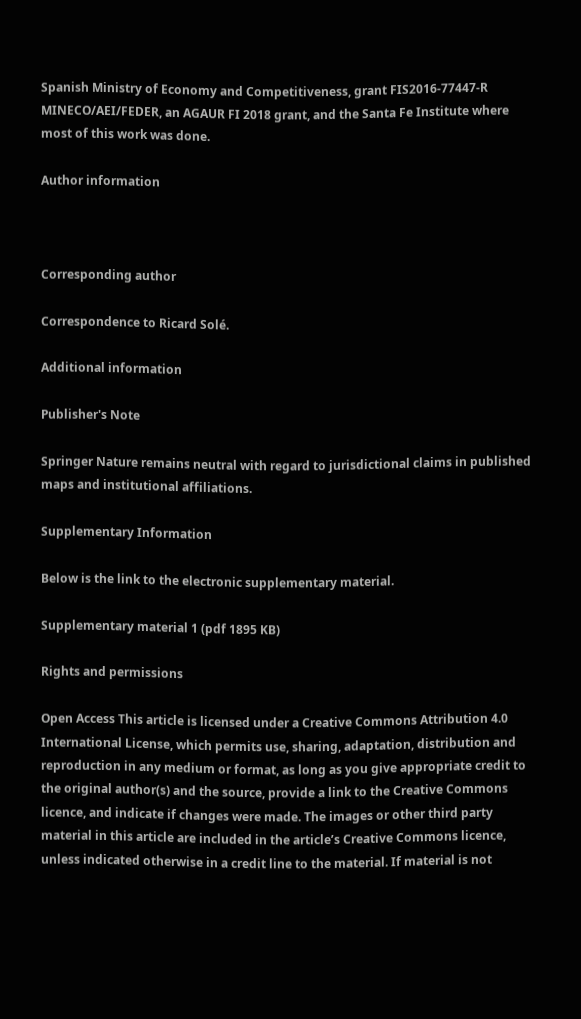Spanish Ministry of Economy and Competitiveness, grant FIS2016-77447-R MINECO/AEI/FEDER, an AGAUR FI 2018 grant, and the Santa Fe Institute where most of this work was done.

Author information



Corresponding author

Correspondence to Ricard Solé.

Additional information

Publisher's Note

Springer Nature remains neutral with regard to jurisdictional claims in published maps and institutional affiliations.

Supplementary Information

Below is the link to the electronic supplementary material.

Supplementary material 1 (pdf 1895 KB)

Rights and permissions

Open Access This article is licensed under a Creative Commons Attribution 4.0 International License, which permits use, sharing, adaptation, distribution and reproduction in any medium or format, as long as you give appropriate credit to the original author(s) and the source, provide a link to the Creative Commons licence, and indicate if changes were made. The images or other third party material in this article are included in the article’s Creative Commons licence, unless indicated otherwise in a credit line to the material. If material is not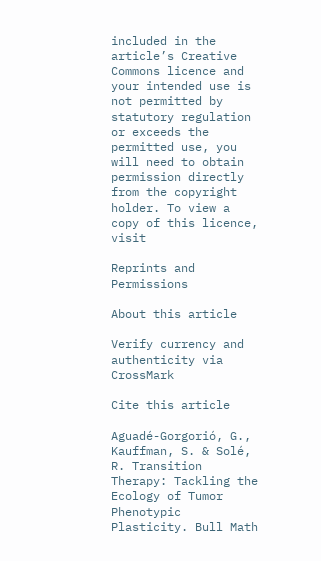included in the article’s Creative Commons licence and your intended use is not permitted by statutory regulation or exceeds the permitted use, you will need to obtain permission directly from the copyright holder. To view a copy of this licence, visit

Reprints and Permissions

About this article

Verify currency and authenticity via CrossMark

Cite this article

Aguadé-Gorgorió, G., Kauffman, S. & Solé, R. Transition Therapy: Tackling the Ecology of Tumor Phenotypic Plasticity. Bull Math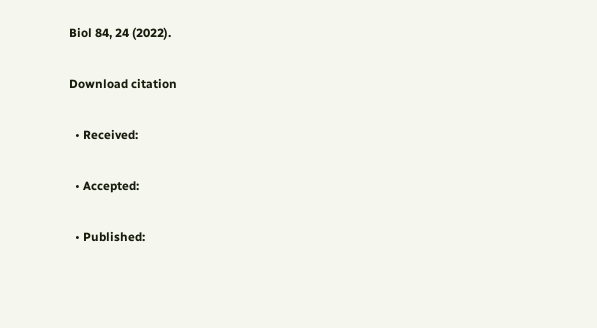Biol 84, 24 (2022).

Download citation

  • Received:

  • Accepted:

  • Published: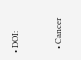• DOI:


  • Cancer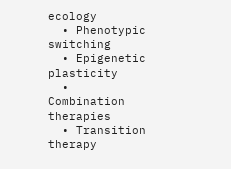ecology
  • Phenotypic switching
  • Epigenetic plasticity
  • Combination therapies
  • Transition therapy